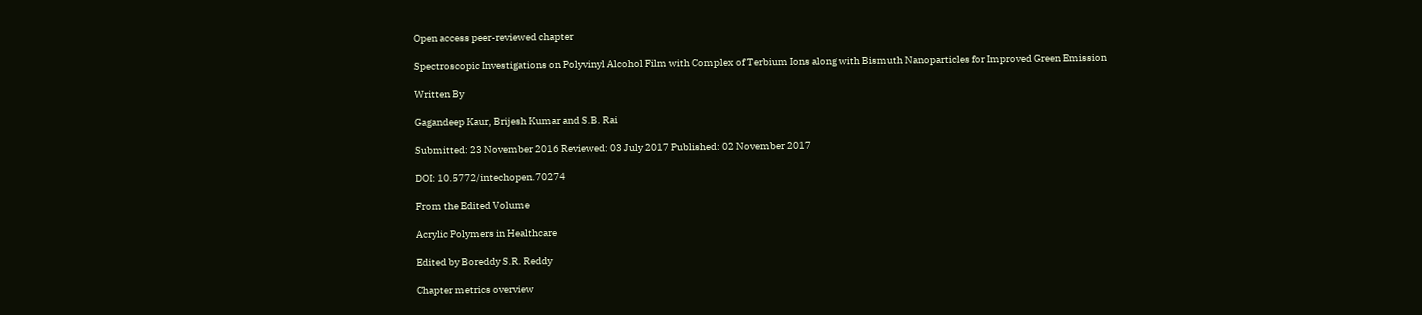Open access peer-reviewed chapter

Spectroscopic Investigations on Polyvinyl Alcohol Film with Complex of Terbium Ions along with Bismuth Nanoparticles for Improved Green Emission

Written By

Gagandeep Kaur, Brijesh Kumar and S.B. Rai

Submitted: 23 November 2016 Reviewed: 03 July 2017 Published: 02 November 2017

DOI: 10.5772/intechopen.70274

From the Edited Volume

Acrylic Polymers in Healthcare

Edited by Boreddy S.R. Reddy

Chapter metrics overview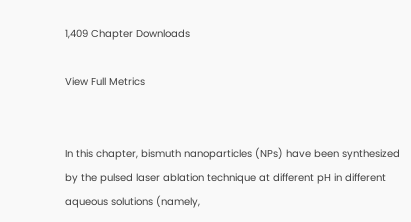1,409 Chapter Downloads

View Full Metrics


In this chapter, bismuth nanoparticles (NPs) have been synthesized by the pulsed laser ablation technique at different pH in different aqueous solutions (namely,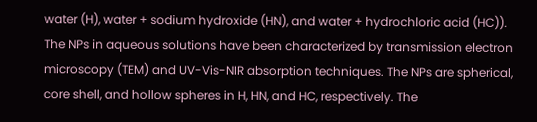water (H), water + sodium hydroxide (HN), and water + hydrochloric acid (HC)). The NPs in aqueous solutions have been characterized by transmission electron microscopy (TEM) and UV-Vis-NIR absorption techniques. The NPs are spherical, core shell, and hollow spheres in H, HN, and HC, respectively. The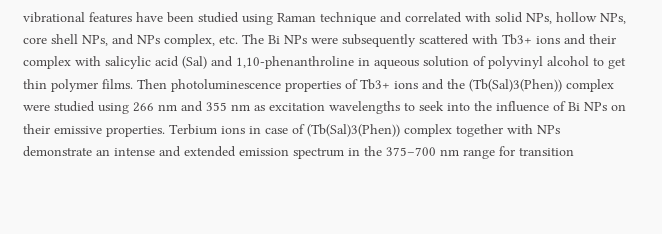vibrational features have been studied using Raman technique and correlated with solid NPs, hollow NPs, core shell NPs, and NPs complex, etc. The Bi NPs were subsequently scattered with Tb3+ ions and their complex with salicylic acid (Sal) and 1,10-phenanthroline in aqueous solution of polyvinyl alcohol to get thin polymer films. Then photoluminescence properties of Tb3+ ions and the (Tb(Sal)3(Phen)) complex were studied using 266 nm and 355 nm as excitation wavelengths to seek into the influence of Bi NPs on their emissive properties. Terbium ions in case of (Tb(Sal)3(Phen)) complex together with NPs demonstrate an intense and extended emission spectrum in the 375–700 nm range for transition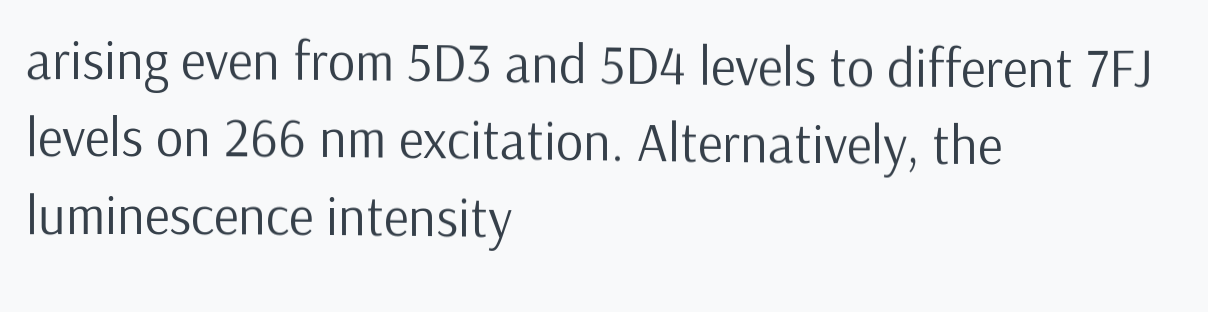arising even from 5D3 and 5D4 levels to different 7FJ levels on 266 nm excitation. Alternatively, the luminescence intensity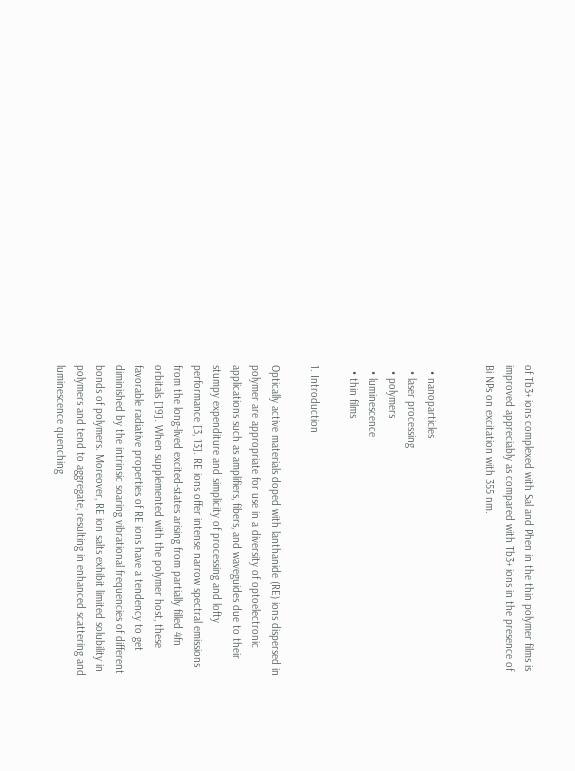of Tb3+ ions complexed with Sal and Phen in the thin polymer films is improved appreciably as compared with Tb3+ ions in the presence of Bi NPs on excitation with 355 nm.


  • nanoparticles
  • laser processing
  • polymers
  • luminescence
  • thin films

1. Introduction

Optically active materials doped with lanthanide (RE) ions dispersed in polymer are appropriate for use in a diversity of optoelectronic applications such as amplifiers, fibers, and waveguides due to their stumpy expenditure and simplicity of processing and lofty performance [3, 13]. RE ions offer intense narrow spectral emissions from the long-lived excited-states arising from partially filled 4fn orbitals [19]. When supplemented with the polymer host, these favorable radiative properties of RE ions have a tendency to get diminished by the intrinsic soaring vibrational frequencies of different bonds of polymers. Moreover, RE ion salts exhibit limited solubility in polymers and tend to aggregate, resulting in enhanced scattering and luminescence quenching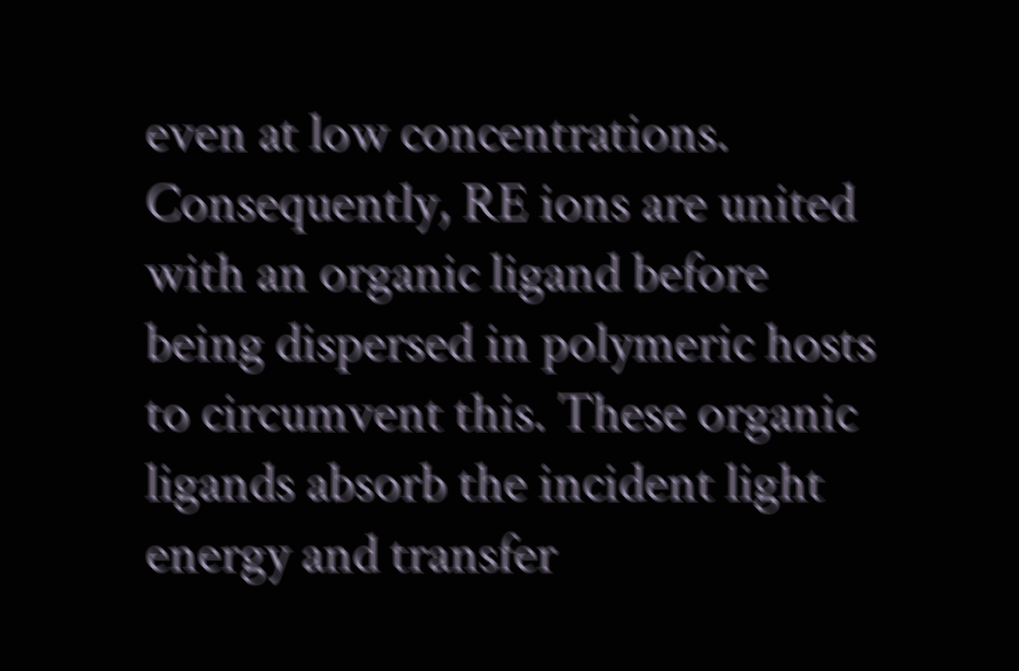even at low concentrations. Consequently, RE ions are united with an organic ligand before being dispersed in polymeric hosts to circumvent this. These organic ligands absorb the incident light energy and transfer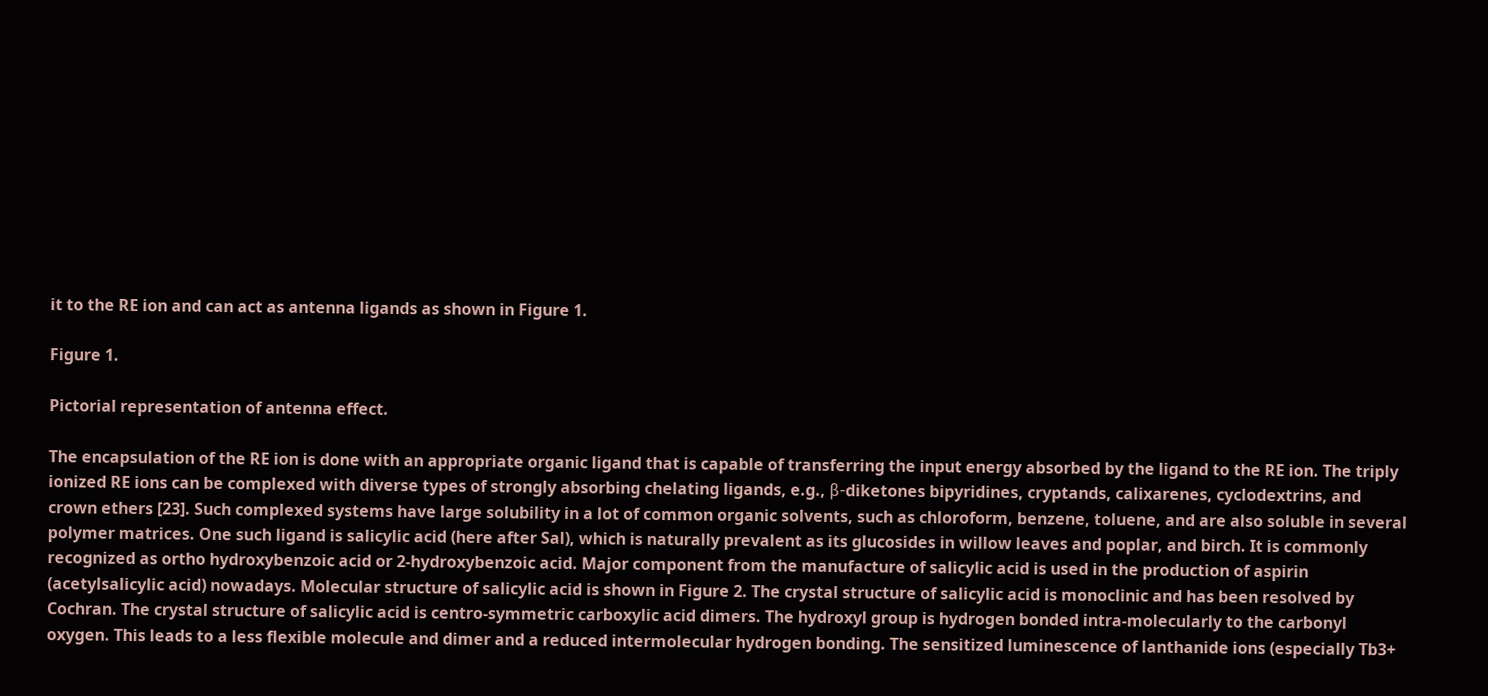it to the RE ion and can act as antenna ligands as shown in Figure 1.

Figure 1.

Pictorial representation of antenna effect.

The encapsulation of the RE ion is done with an appropriate organic ligand that is capable of transferring the input energy absorbed by the ligand to the RE ion. The triply ionized RE ions can be complexed with diverse types of strongly absorbing chelating ligands, e.g., β-diketones bipyridines, cryptands, calixarenes, cyclodextrins, and crown ethers [23]. Such complexed systems have large solubility in a lot of common organic solvents, such as chloroform, benzene, toluene, and are also soluble in several polymer matrices. One such ligand is salicylic acid (here after Sal), which is naturally prevalent as its glucosides in willow leaves and poplar, and birch. It is commonly recognized as ortho hydroxybenzoic acid or 2-hydroxybenzoic acid. Major component from the manufacture of salicylic acid is used in the production of aspirin (acetylsalicylic acid) nowadays. Molecular structure of salicylic acid is shown in Figure 2. The crystal structure of salicylic acid is monoclinic and has been resolved by Cochran. The crystal structure of salicylic acid is centro-symmetric carboxylic acid dimers. The hydroxyl group is hydrogen bonded intra-molecularly to the carbonyl oxygen. This leads to a less flexible molecule and dimer and a reduced intermolecular hydrogen bonding. The sensitized luminescence of lanthanide ions (especially Tb3+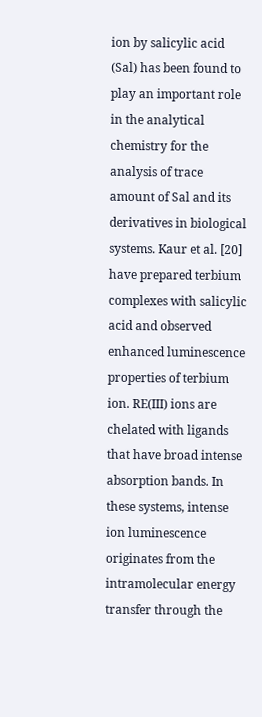ion by salicylic acid (Sal) has been found to play an important role in the analytical chemistry for the analysis of trace amount of Sal and its derivatives in biological systems. Kaur et al. [20] have prepared terbium complexes with salicylic acid and observed enhanced luminescence properties of terbium ion. RE(III) ions are chelated with ligands that have broad intense absorption bands. In these systems, intense ion luminescence originates from the intramolecular energy transfer through the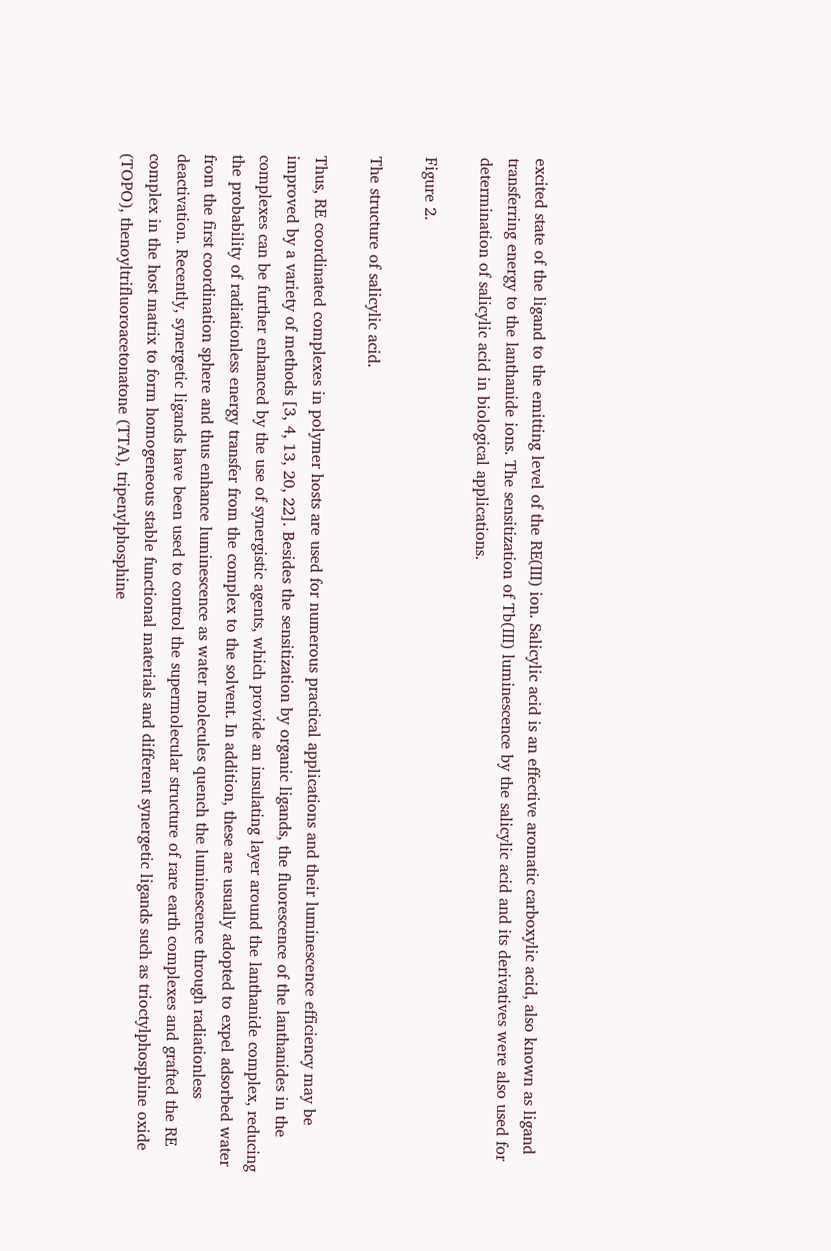excited state of the ligand to the emitting level of the RE(III) ion. Salicylic acid is an effective aromatic carboxylic acid, also known as ligand transferring energy to the lanthanide ions. The sensitization of Tb(III) luminescence by the salicylic acid and its derivatives were also used for determination of salicylic acid in biological applications.

Figure 2.

The structure of salicylic acid.

Thus, RE coordinated complexes in polymer hosts are used for numerous practical applications and their luminescence efficiency may be improved by a variety of methods [3, 4, 13, 20, 22]. Besides the sensitization by organic ligands, the fluorescence of the lanthanides in the complexes can be further enhanced by the use of synergistic agents, which provide an insulating layer around the lanthanide complex, reducing the probability of radiationless energy transfer from the complex to the solvent. In addition, these are usually adopted to expel adsorbed water from the first coordination sphere and thus enhance luminescence as water molecules quench the luminescence through radiationless deactivation. Recently, synergetic ligands have been used to control the supermolecular structure of rare earth complexes and grafted the RE complex in the host matrix to form homogeneous stable functional materials and different synergetic ligands such as trioctylphosphine oxide (TOPO), thenoyltrifluoroacetonatone (TTA), tripenylphosphine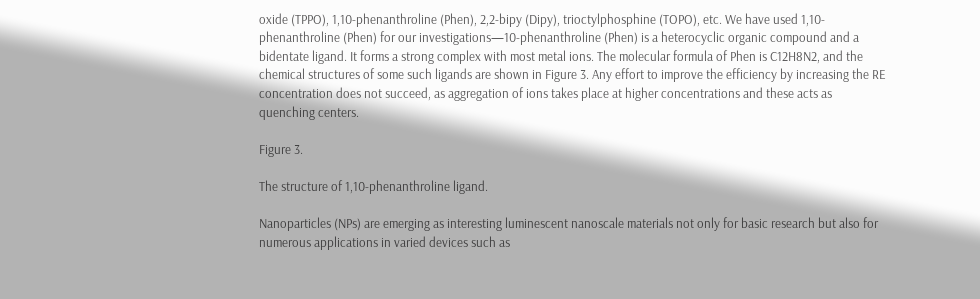oxide (TPPO), 1,10-phenanthroline (Phen), 2,2-bipy (Dipy), trioctylphosphine (TOPO), etc. We have used 1,10-phenanthroline (Phen) for our investigations—10-phenanthroline (Phen) is a heterocyclic organic compound and a bidentate ligand. It forms a strong complex with most metal ions. The molecular formula of Phen is C12H8N2, and the chemical structures of some such ligands are shown in Figure 3. Any effort to improve the efficiency by increasing the RE concentration does not succeed, as aggregation of ions takes place at higher concentrations and these acts as quenching centers.

Figure 3.

The structure of 1,10-phenanthroline ligand.

Nanoparticles (NPs) are emerging as interesting luminescent nanoscale materials not only for basic research but also for numerous applications in varied devices such as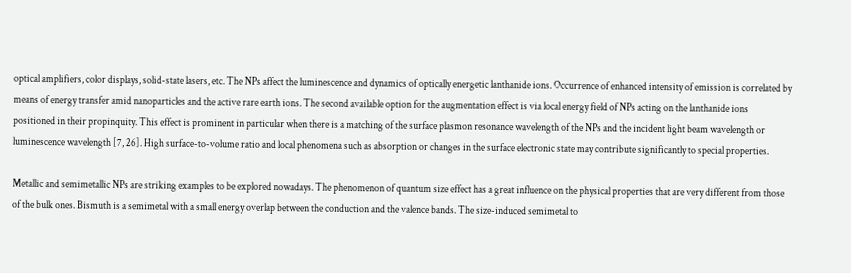optical amplifiers, color displays, solid-state lasers, etc. The NPs affect the luminescence and dynamics of optically energetic lanthanide ions. Occurrence of enhanced intensity of emission is correlated by means of energy transfer amid nanoparticles and the active rare earth ions. The second available option for the augmentation effect is via local energy field of NPs acting on the lanthanide ions positioned in their propinquity. This effect is prominent in particular when there is a matching of the surface plasmon resonance wavelength of the NPs and the incident light beam wavelength or luminescence wavelength [7, 26]. High surface-to-volume ratio and local phenomena such as absorption or changes in the surface electronic state may contribute significantly to special properties.

Metallic and semimetallic NPs are striking examples to be explored nowadays. The phenomenon of quantum size effect has a great influence on the physical properties that are very different from those of the bulk ones. Bismuth is a semimetal with a small energy overlap between the conduction and the valence bands. The size-induced semimetal to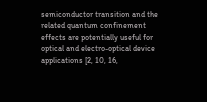semiconductor transition and the related quantum confinement effects are potentially useful for optical and electro-optical device applications [2, 10, 16,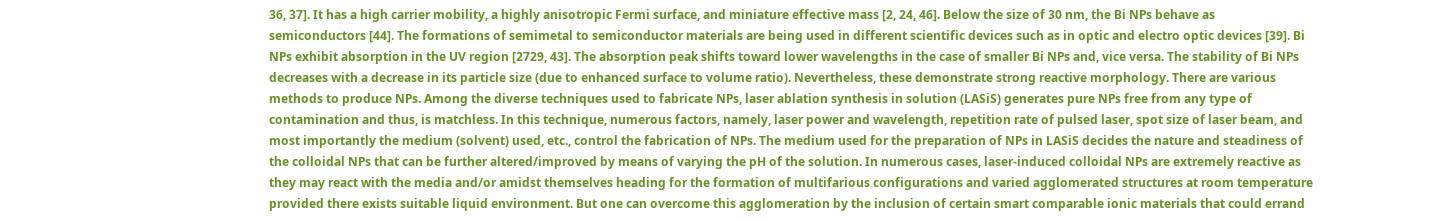36, 37]. It has a high carrier mobility, a highly anisotropic Fermi surface, and miniature effective mass [2, 24, 46]. Below the size of 30 nm, the Bi NPs behave as semiconductors [44]. The formations of semimetal to semiconductor materials are being used in different scientific devices such as in optic and electro optic devices [39]. Bi NPs exhibit absorption in the UV region [2729, 43]. The absorption peak shifts toward lower wavelengths in the case of smaller Bi NPs and, vice versa. The stability of Bi NPs decreases with a decrease in its particle size (due to enhanced surface to volume ratio). Nevertheless, these demonstrate strong reactive morphology. There are various methods to produce NPs. Among the diverse techniques used to fabricate NPs, laser ablation synthesis in solution (LASiS) generates pure NPs free from any type of contamination and thus, is matchless. In this technique, numerous factors, namely, laser power and wavelength, repetition rate of pulsed laser, spot size of laser beam, and most importantly the medium (solvent) used, etc., control the fabrication of NPs. The medium used for the preparation of NPs in LASiS decides the nature and steadiness of the colloidal NPs that can be further altered/improved by means of varying the pH of the solution. In numerous cases, laser-induced colloidal NPs are extremely reactive as they may react with the media and/or amidst themselves heading for the formation of multifarious configurations and varied agglomerated structures at room temperature provided there exists suitable liquid environment. But one can overcome this agglomeration by the inclusion of certain smart comparable ionic materials that could errand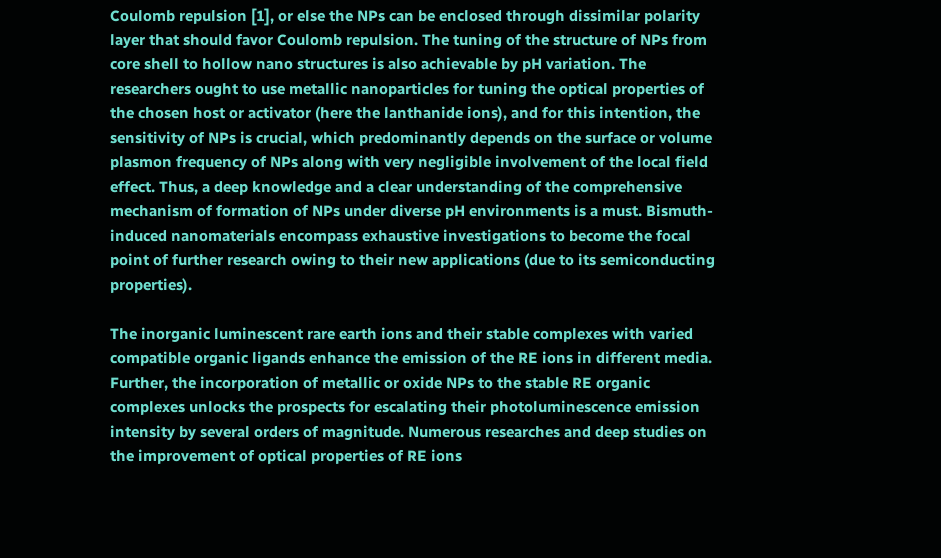Coulomb repulsion [1], or else the NPs can be enclosed through dissimilar polarity layer that should favor Coulomb repulsion. The tuning of the structure of NPs from core shell to hollow nano structures is also achievable by pH variation. The researchers ought to use metallic nanoparticles for tuning the optical properties of the chosen host or activator (here the lanthanide ions), and for this intention, the sensitivity of NPs is crucial, which predominantly depends on the surface or volume plasmon frequency of NPs along with very negligible involvement of the local field effect. Thus, a deep knowledge and a clear understanding of the comprehensive mechanism of formation of NPs under diverse pH environments is a must. Bismuth-induced nanomaterials encompass exhaustive investigations to become the focal point of further research owing to their new applications (due to its semiconducting properties).

The inorganic luminescent rare earth ions and their stable complexes with varied compatible organic ligands enhance the emission of the RE ions in different media. Further, the incorporation of metallic or oxide NPs to the stable RE organic complexes unlocks the prospects for escalating their photoluminescence emission intensity by several orders of magnitude. Numerous researches and deep studies on the improvement of optical properties of RE ions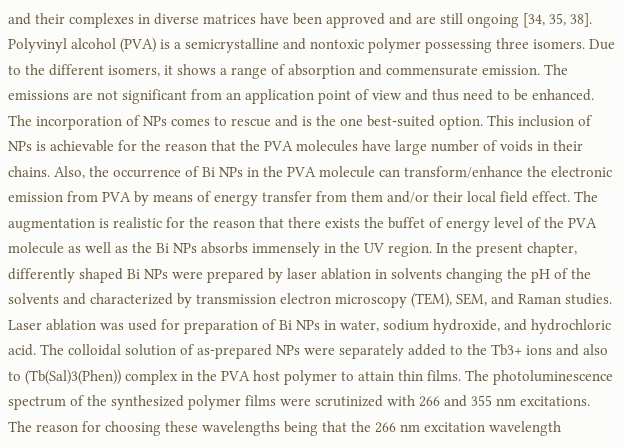and their complexes in diverse matrices have been approved and are still ongoing [34, 35, 38]. Polyvinyl alcohol (PVA) is a semicrystalline and nontoxic polymer possessing three isomers. Due to the different isomers, it shows a range of absorption and commensurate emission. The emissions are not significant from an application point of view and thus need to be enhanced. The incorporation of NPs comes to rescue and is the one best-suited option. This inclusion of NPs is achievable for the reason that the PVA molecules have large number of voids in their chains. Also, the occurrence of Bi NPs in the PVA molecule can transform/enhance the electronic emission from PVA by means of energy transfer from them and/or their local field effect. The augmentation is realistic for the reason that there exists the buffet of energy level of the PVA molecule as well as the Bi NPs absorbs immensely in the UV region. In the present chapter, differently shaped Bi NPs were prepared by laser ablation in solvents changing the pH of the solvents and characterized by transmission electron microscopy (TEM), SEM, and Raman studies. Laser ablation was used for preparation of Bi NPs in water, sodium hydroxide, and hydrochloric acid. The colloidal solution of as-prepared NPs were separately added to the Tb3+ ions and also to (Tb(Sal)3(Phen)) complex in the PVA host polymer to attain thin films. The photoluminescence spectrum of the synthesized polymer films were scrutinized with 266 and 355 nm excitations. The reason for choosing these wavelengths being that the 266 nm excitation wavelength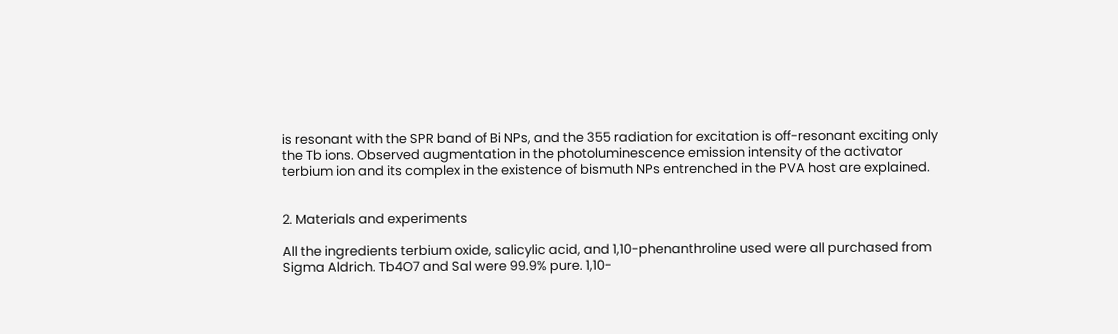is resonant with the SPR band of Bi NPs, and the 355 radiation for excitation is off-resonant exciting only the Tb ions. Observed augmentation in the photoluminescence emission intensity of the activator terbium ion and its complex in the existence of bismuth NPs entrenched in the PVA host are explained.


2. Materials and experiments

All the ingredients terbium oxide, salicylic acid, and 1,10-phenanthroline used were all purchased from Sigma Aldrich. Tb4O7 and Sal were 99.9% pure. 1,10-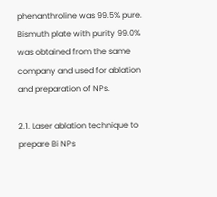phenanthroline was 99.5% pure. Bismuth plate with purity 99.0% was obtained from the same company and used for ablation and preparation of NPs.

2.1. Laser ablation technique to prepare Bi NPs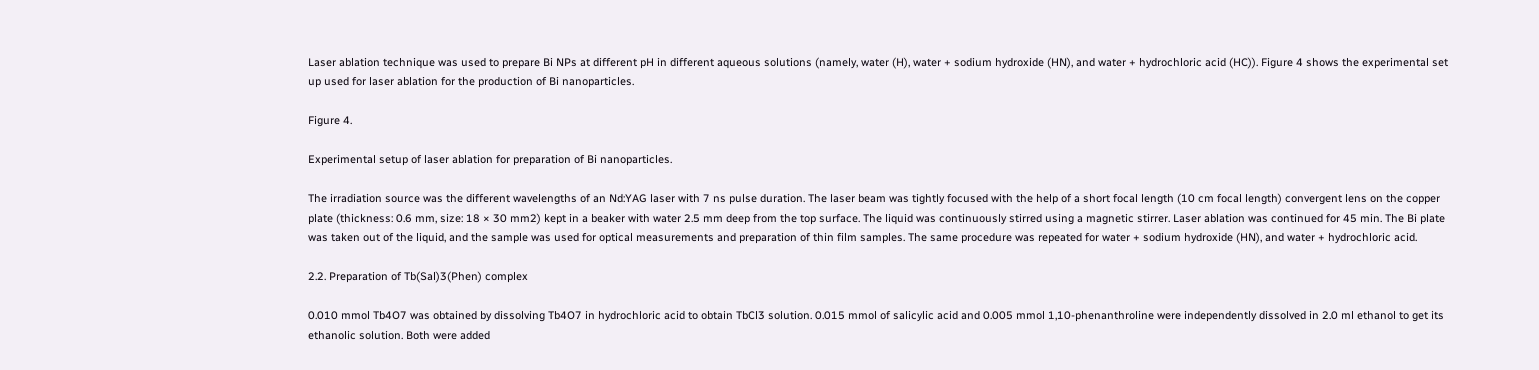Laser ablation technique was used to prepare Bi NPs at different pH in different aqueous solutions (namely, water (H), water + sodium hydroxide (HN), and water + hydrochloric acid (HC)). Figure 4 shows the experimental set up used for laser ablation for the production of Bi nanoparticles.

Figure 4.

Experimental setup of laser ablation for preparation of Bi nanoparticles.

The irradiation source was the different wavelengths of an Nd:YAG laser with 7 ns pulse duration. The laser beam was tightly focused with the help of a short focal length (10 cm focal length) convergent lens on the copper plate (thickness: 0.6 mm, size: 18 × 30 mm2) kept in a beaker with water 2.5 mm deep from the top surface. The liquid was continuously stirred using a magnetic stirrer. Laser ablation was continued for 45 min. The Bi plate was taken out of the liquid, and the sample was used for optical measurements and preparation of thin film samples. The same procedure was repeated for water + sodium hydroxide (HN), and water + hydrochloric acid.

2.2. Preparation of Tb(Sal)3(Phen) complex

0.010 mmol Tb4O7 was obtained by dissolving Tb4O7 in hydrochloric acid to obtain TbCl3 solution. 0.015 mmol of salicylic acid and 0.005 mmol 1,10-phenanthroline were independently dissolved in 2.0 ml ethanol to get its ethanolic solution. Both were added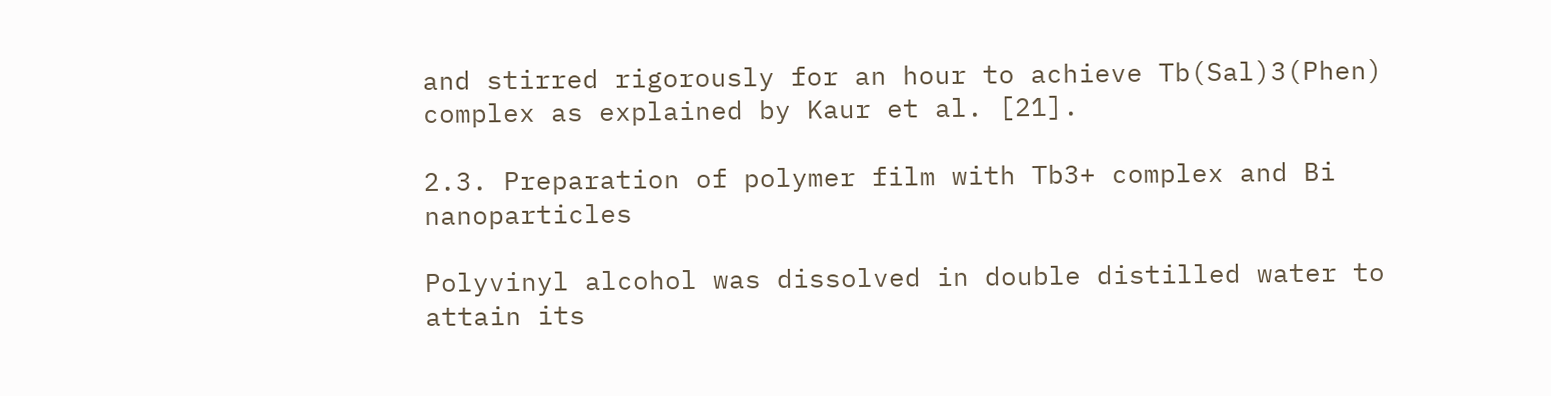and stirred rigorously for an hour to achieve Tb(Sal)3(Phen) complex as explained by Kaur et al. [21].

2.3. Preparation of polymer film with Tb3+ complex and Bi nanoparticles

Polyvinyl alcohol was dissolved in double distilled water to attain its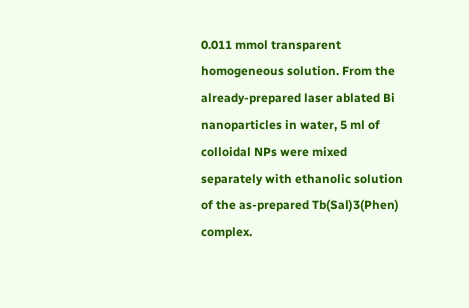0.011 mmol transparent homogeneous solution. From the already-prepared laser ablated Bi nanoparticles in water, 5 ml of colloidal NPs were mixed separately with ethanolic solution of the as-prepared Tb(Sal)3(Phen) complex.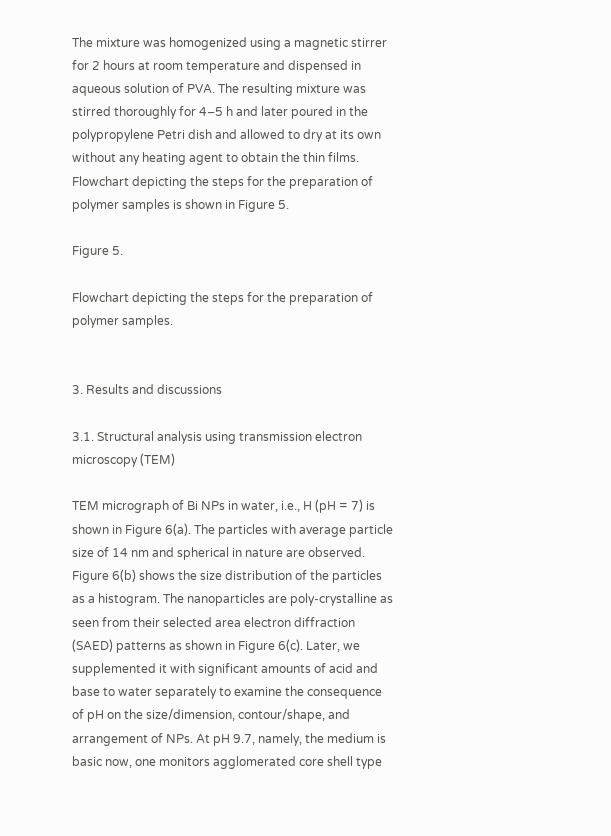The mixture was homogenized using a magnetic stirrer for 2 hours at room temperature and dispensed in aqueous solution of PVA. The resulting mixture was stirred thoroughly for 4–5 h and later poured in the polypropylene Petri dish and allowed to dry at its own without any heating agent to obtain the thin films. Flowchart depicting the steps for the preparation of polymer samples is shown in Figure 5.

Figure 5.

Flowchart depicting the steps for the preparation of polymer samples.


3. Results and discussions

3.1. Structural analysis using transmission electron microscopy (TEM)

TEM micrograph of Bi NPs in water, i.e., H (pH = 7) is shown in Figure 6(a). The particles with average particle size of 14 nm and spherical in nature are observed. Figure 6(b) shows the size distribution of the particles as a histogram. The nanoparticles are poly-crystalline as seen from their selected area electron diffraction (SAED) patterns as shown in Figure 6(c). Later, we supplemented it with significant amounts of acid and base to water separately to examine the consequence of pH on the size/dimension, contour/shape, and arrangement of NPs. At pH 9.7, namely, the medium is basic now, one monitors agglomerated core shell type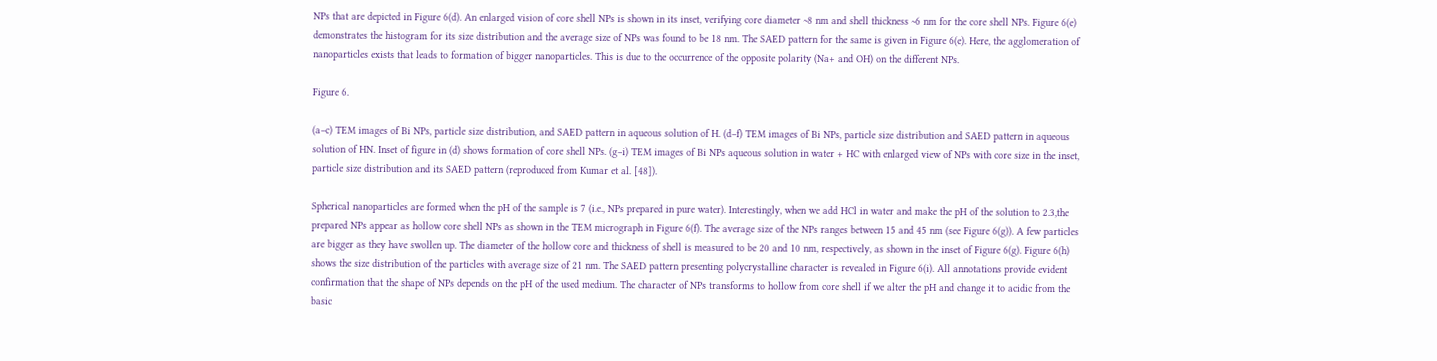NPs that are depicted in Figure 6(d). An enlarged vision of core shell NPs is shown in its inset, verifying core diameter ~8 nm and shell thickness ~6 nm for the core shell NPs. Figure 6(e) demonstrates the histogram for its size distribution and the average size of NPs was found to be 18 nm. The SAED pattern for the same is given in Figure 6(e). Here, the agglomeration of nanoparticles exists that leads to formation of bigger nanoparticles. This is due to the occurrence of the opposite polarity (Na+ and OH) on the different NPs.

Figure 6.

(a–c) TEM images of Bi NPs, particle size distribution, and SAED pattern in aqueous solution of H. (d–f) TEM images of Bi NPs, particle size distribution and SAED pattern in aqueous solution of HN. Inset of figure in (d) shows formation of core shell NPs. (g–i) TEM images of Bi NPs aqueous solution in water + HC with enlarged view of NPs with core size in the inset, particle size distribution and its SAED pattern (reproduced from Kumar et al. [48]).

Spherical nanoparticles are formed when the pH of the sample is 7 (i.e., NPs prepared in pure water). Interestingly, when we add HCl in water and make the pH of the solution to 2.3,the prepared NPs appear as hollow core shell NPs as shown in the TEM micrograph in Figure 6(f). The average size of the NPs ranges between 15 and 45 nm (see Figure 6(g)). A few particles are bigger as they have swollen up. The diameter of the hollow core and thickness of shell is measured to be 20 and 10 nm, respectively, as shown in the inset of Figure 6(g). Figure 6(h) shows the size distribution of the particles with average size of 21 nm. The SAED pattern presenting polycrystalline character is revealed in Figure 6(i). All annotations provide evident confirmation that the shape of NPs depends on the pH of the used medium. The character of NPs transforms to hollow from core shell if we alter the pH and change it to acidic from the basic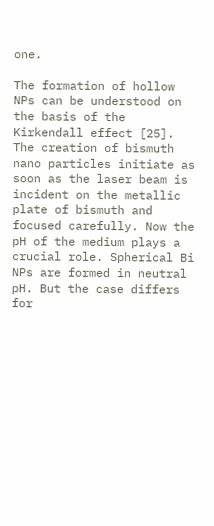one.

The formation of hollow NPs can be understood on the basis of the Kirkendall effect [25]. The creation of bismuth nano particles initiate as soon as the laser beam is incident on the metallic plate of bismuth and focused carefully. Now the pH of the medium plays a crucial role. Spherical Bi NPs are formed in neutral pH. But the case differs for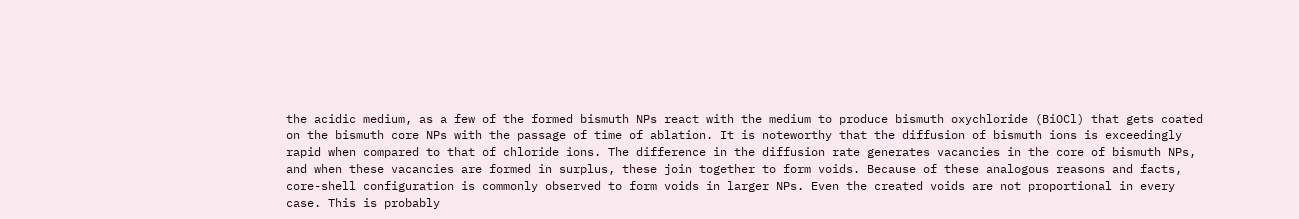the acidic medium, as a few of the formed bismuth NPs react with the medium to produce bismuth oxychloride (BiOCl) that gets coated on the bismuth core NPs with the passage of time of ablation. It is noteworthy that the diffusion of bismuth ions is exceedingly rapid when compared to that of chloride ions. The difference in the diffusion rate generates vacancies in the core of bismuth NPs, and when these vacancies are formed in surplus, these join together to form voids. Because of these analogous reasons and facts, core-shell configuration is commonly observed to form voids in larger NPs. Even the created voids are not proportional in every case. This is probably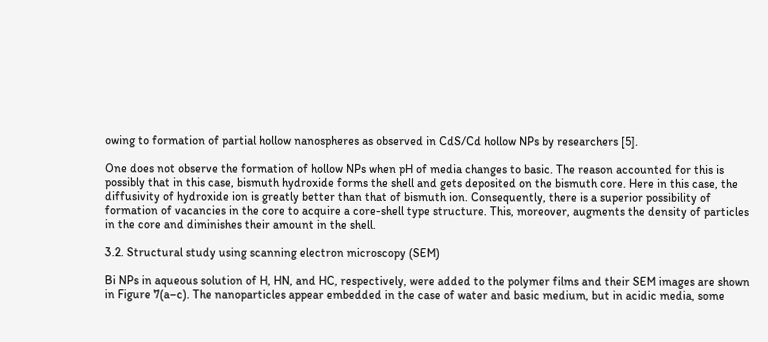owing to formation of partial hollow nanospheres as observed in CdS/Cd hollow NPs by researchers [5].

One does not observe the formation of hollow NPs when pH of media changes to basic. The reason accounted for this is possibly that in this case, bismuth hydroxide forms the shell and gets deposited on the bismuth core. Here in this case, the diffusivity of hydroxide ion is greatly better than that of bismuth ion. Consequently, there is a superior possibility of formation of vacancies in the core to acquire a core-shell type structure. This, moreover, augments the density of particles in the core and diminishes their amount in the shell.

3.2. Structural study using scanning electron microscopy (SEM)

Bi NPs in aqueous solution of H, HN, and HC, respectively, were added to the polymer films and their SEM images are shown in Figure 7(a–c). The nanoparticles appear embedded in the case of water and basic medium, but in acidic media, some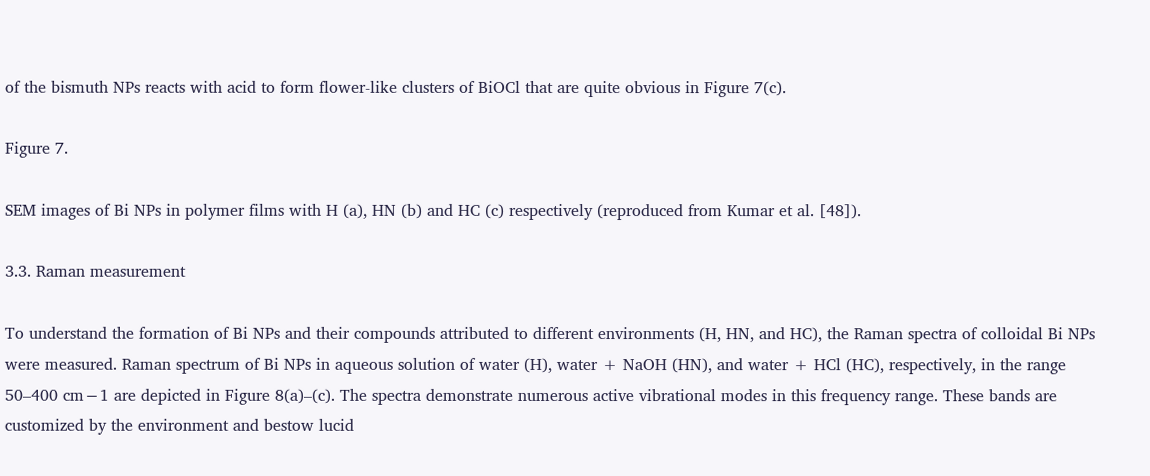of the bismuth NPs reacts with acid to form flower-like clusters of BiOCl that are quite obvious in Figure 7(c).

Figure 7.

SEM images of Bi NPs in polymer films with H (a), HN (b) and HC (c) respectively (reproduced from Kumar et al. [48]).

3.3. Raman measurement

To understand the formation of Bi NPs and their compounds attributed to different environments (H, HN, and HC), the Raman spectra of colloidal Bi NPs were measured. Raman spectrum of Bi NPs in aqueous solution of water (H), water + NaOH (HN), and water + HCl (HC), respectively, in the range 50–400 cm−1 are depicted in Figure 8(a)–(c). The spectra demonstrate numerous active vibrational modes in this frequency range. These bands are customized by the environment and bestow lucid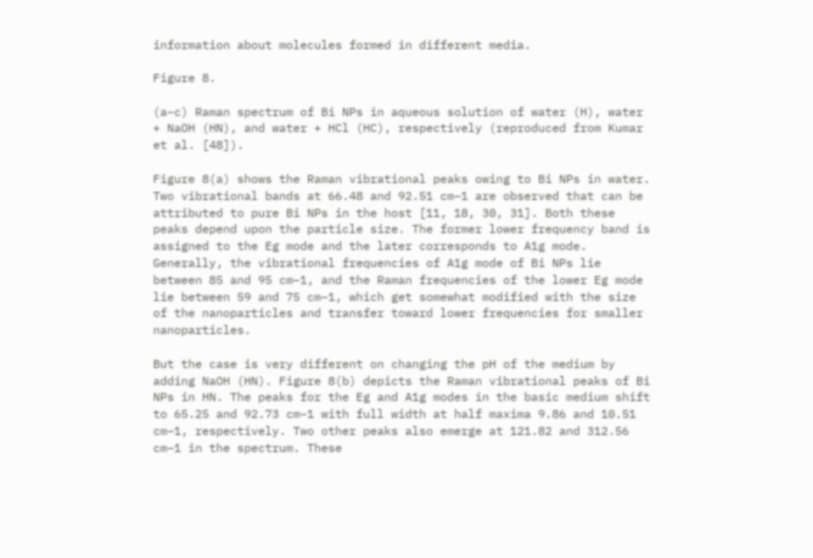information about molecules formed in different media.

Figure 8.

(a–c) Raman spectrum of Bi NPs in aqueous solution of water (H), water + NaOH (HN), and water + HCl (HC), respectively (reproduced from Kumar et al. [48]).

Figure 8(a) shows the Raman vibrational peaks owing to Bi NPs in water. Two vibrational bands at 66.48 and 92.51 cm−1 are observed that can be attributed to pure Bi NPs in the host [11, 18, 30, 31]. Both these peaks depend upon the particle size. The former lower frequency band is assigned to the Eg mode and the later corresponds to A1g mode. Generally, the vibrational frequencies of A1g mode of Bi NPs lie between 85 and 95 cm−1, and the Raman frequencies of the lower Eg mode lie between 59 and 75 cm−1, which get somewhat modified with the size of the nanoparticles and transfer toward lower frequencies for smaller nanoparticles.

But the case is very different on changing the pH of the medium by adding NaOH (HN). Figure 8(b) depicts the Raman vibrational peaks of Bi NPs in HN. The peaks for the Eg and A1g modes in the basic medium shift to 65.25 and 92.73 cm−1 with full width at half maxima 9.86 and 10.51 cm−1, respectively. Two other peaks also emerge at 121.82 and 312.56 cm−1 in the spectrum. These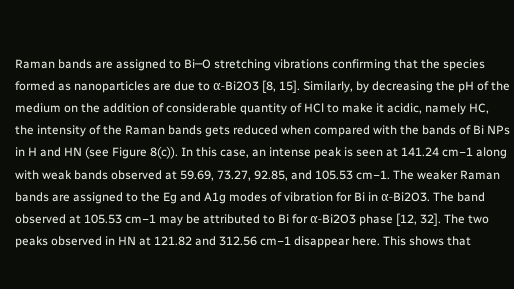Raman bands are assigned to Bi─O stretching vibrations confirming that the species formed as nanoparticles are due to α-Bi2O3 [8, 15]. Similarly, by decreasing the pH of the medium on the addition of considerable quantity of HCl to make it acidic, namely HC, the intensity of the Raman bands gets reduced when compared with the bands of Bi NPs in H and HN (see Figure 8(c)). In this case, an intense peak is seen at 141.24 cm−1 along with weak bands observed at 59.69, 73.27, 92.85, and 105.53 cm−1. The weaker Raman bands are assigned to the Eg and A1g modes of vibration for Bi in α-Bi2O3. The band observed at 105.53 cm−1 may be attributed to Bi for α-Bi2O3 phase [12, 32]. The two peaks observed in HN at 121.82 and 312.56 cm−1 disappear here. This shows that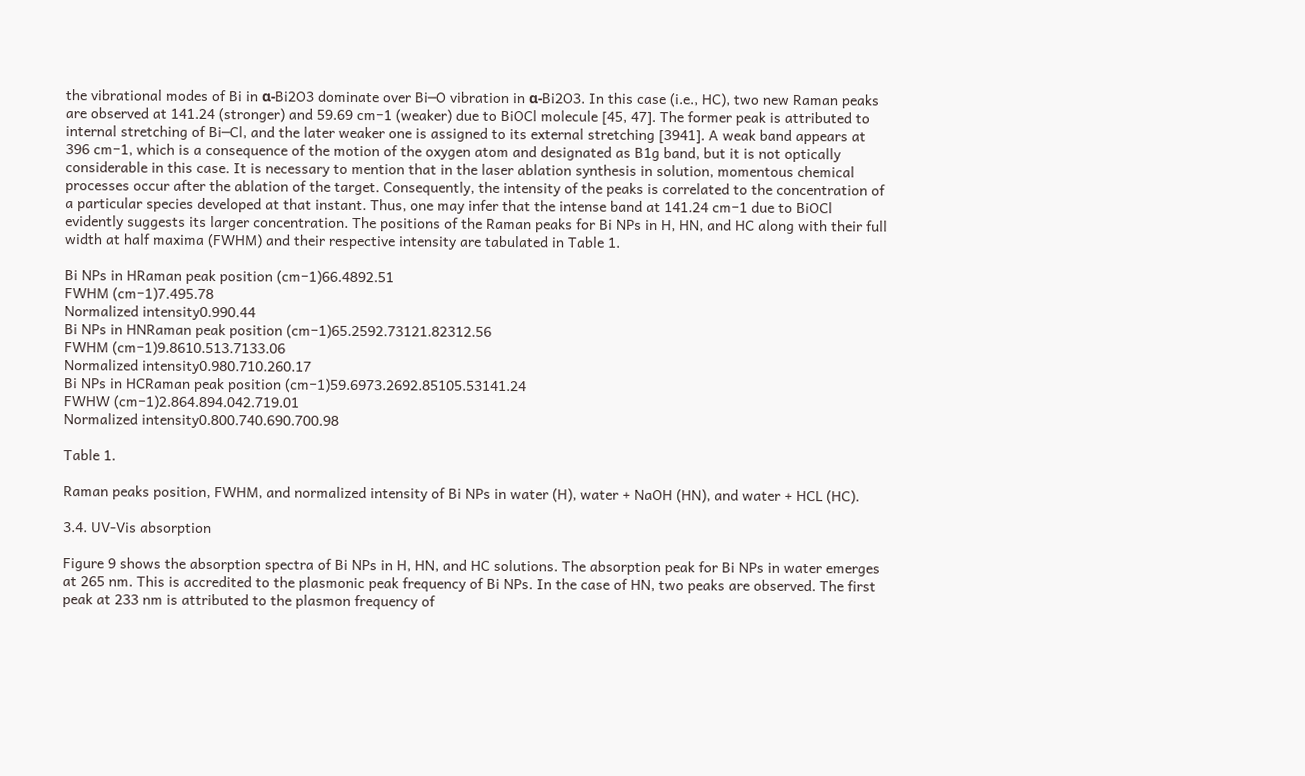the vibrational modes of Bi in α-Bi2O3 dominate over Bi─O vibration in α-Bi2O3. In this case (i.e., HC), two new Raman peaks are observed at 141.24 (stronger) and 59.69 cm−1 (weaker) due to BiOCl molecule [45, 47]. The former peak is attributed to internal stretching of Bi─Cl, and the later weaker one is assigned to its external stretching [3941]. A weak band appears at 396 cm−1, which is a consequence of the motion of the oxygen atom and designated as B1g band, but it is not optically considerable in this case. It is necessary to mention that in the laser ablation synthesis in solution, momentous chemical processes occur after the ablation of the target. Consequently, the intensity of the peaks is correlated to the concentration of a particular species developed at that instant. Thus, one may infer that the intense band at 141.24 cm−1 due to BiOCl evidently suggests its larger concentration. The positions of the Raman peaks for Bi NPs in H, HN, and HC along with their full width at half maxima (FWHM) and their respective intensity are tabulated in Table 1.

Bi NPs in HRaman peak position (cm−1)66.4892.51
FWHM (cm−1)7.495.78
Normalized intensity0.990.44
Bi NPs in HNRaman peak position (cm−1)65.2592.73121.82312.56
FWHM (cm−1)9.8610.513.7133.06
Normalized intensity0.980.710.260.17
Bi NPs in HCRaman peak position (cm−1)59.6973.2692.85105.53141.24
FWHW (cm−1)2.864.894.042.719.01
Normalized intensity0.800.740.690.700.98

Table 1.

Raman peaks position, FWHM, and normalized intensity of Bi NPs in water (H), water + NaOH (HN), and water + HCL (HC).

3.4. UV-Vis absorption

Figure 9 shows the absorption spectra of Bi NPs in H, HN, and HC solutions. The absorption peak for Bi NPs in water emerges at 265 nm. This is accredited to the plasmonic peak frequency of Bi NPs. In the case of HN, two peaks are observed. The first peak at 233 nm is attributed to the plasmon frequency of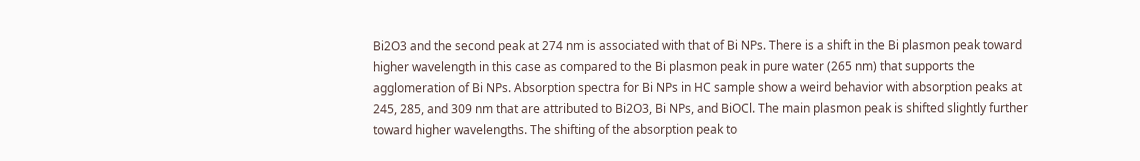Bi2O3 and the second peak at 274 nm is associated with that of Bi NPs. There is a shift in the Bi plasmon peak toward higher wavelength in this case as compared to the Bi plasmon peak in pure water (265 nm) that supports the agglomeration of Bi NPs. Absorption spectra for Bi NPs in HC sample show a weird behavior with absorption peaks at 245, 285, and 309 nm that are attributed to Bi2O3, Bi NPs, and BiOCl. The main plasmon peak is shifted slightly further toward higher wavelengths. The shifting of the absorption peak to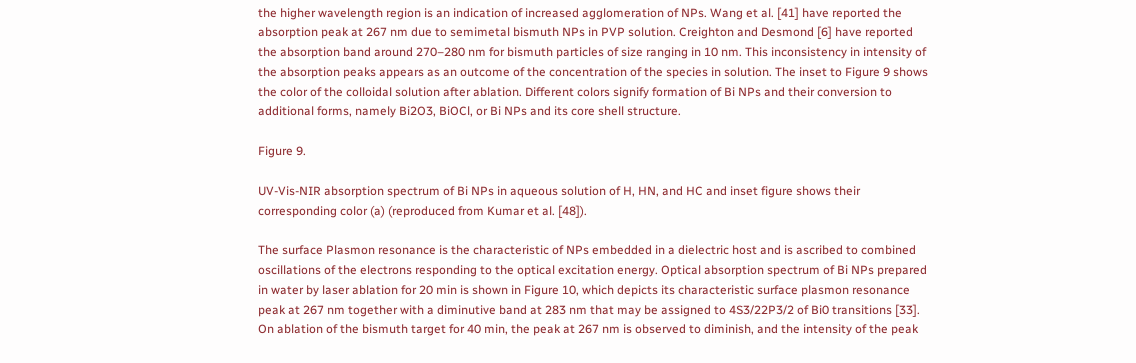the higher wavelength region is an indication of increased agglomeration of NPs. Wang et al. [41] have reported the absorption peak at 267 nm due to semimetal bismuth NPs in PVP solution. Creighton and Desmond [6] have reported the absorption band around 270–280 nm for bismuth particles of size ranging in 10 nm. This inconsistency in intensity of the absorption peaks appears as an outcome of the concentration of the species in solution. The inset to Figure 9 shows the color of the colloidal solution after ablation. Different colors signify formation of Bi NPs and their conversion to additional forms, namely Bi2O3, BiOCl, or Bi NPs and its core shell structure.

Figure 9.

UV-Vis-NIR absorption spectrum of Bi NPs in aqueous solution of H, HN, and HC and inset figure shows their corresponding color (a) (reproduced from Kumar et al. [48]).

The surface Plasmon resonance is the characteristic of NPs embedded in a dielectric host and is ascribed to combined oscillations of the electrons responding to the optical excitation energy. Optical absorption spectrum of Bi NPs prepared in water by laser ablation for 20 min is shown in Figure 10, which depicts its characteristic surface plasmon resonance peak at 267 nm together with a diminutive band at 283 nm that may be assigned to 4S3/22P3/2 of Bi0 transitions [33]. On ablation of the bismuth target for 40 min, the peak at 267 nm is observed to diminish, and the intensity of the peak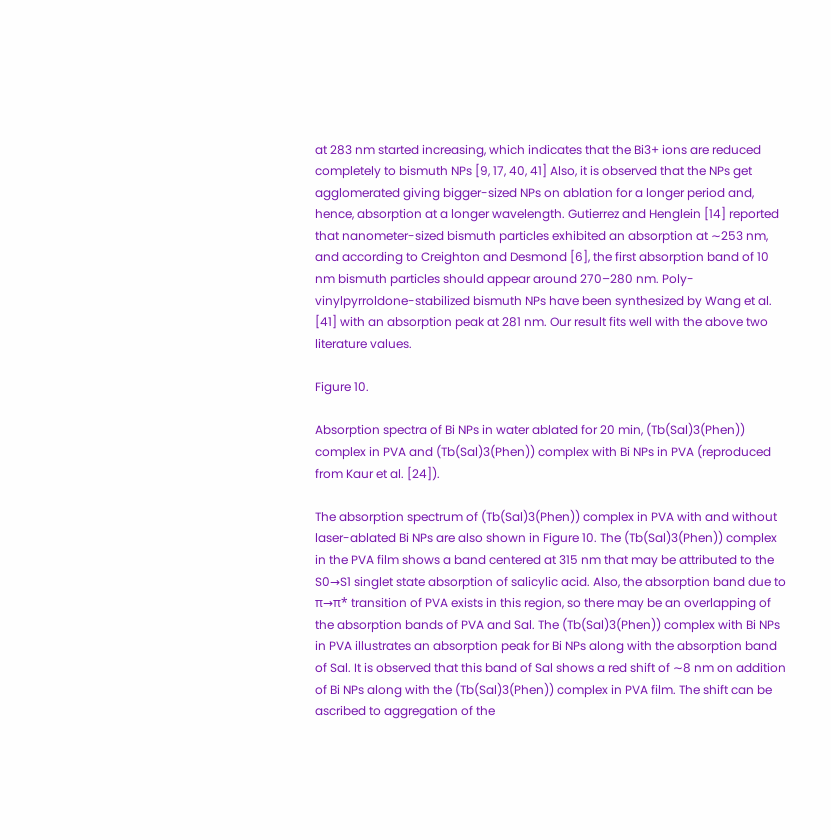at 283 nm started increasing, which indicates that the Bi3+ ions are reduced completely to bismuth NPs [9, 17, 40, 41] Also, it is observed that the NPs get agglomerated giving bigger-sized NPs on ablation for a longer period and, hence, absorption at a longer wavelength. Gutierrez and Henglein [14] reported that nanometer-sized bismuth particles exhibited an absorption at ∼253 nm, and according to Creighton and Desmond [6], the first absorption band of 10 nm bismuth particles should appear around 270–280 nm. Poly-vinylpyrroldone-stabilized bismuth NPs have been synthesized by Wang et al. [41] with an absorption peak at 281 nm. Our result fits well with the above two literature values.

Figure 10.

Absorption spectra of Bi NPs in water ablated for 20 min, (Tb(Sal)3(Phen)) complex in PVA and (Tb(Sal)3(Phen)) complex with Bi NPs in PVA (reproduced from Kaur et al. [24]).

The absorption spectrum of (Tb(Sal)3(Phen)) complex in PVA with and without laser-ablated Bi NPs are also shown in Figure 10. The (Tb(Sal)3(Phen)) complex in the PVA film shows a band centered at 315 nm that may be attributed to the S0→S1 singlet state absorption of salicylic acid. Also, the absorption band due to π→π* transition of PVA exists in this region, so there may be an overlapping of the absorption bands of PVA and Sal. The (Tb(Sal)3(Phen)) complex with Bi NPs in PVA illustrates an absorption peak for Bi NPs along with the absorption band of Sal. It is observed that this band of Sal shows a red shift of ∼8 nm on addition of Bi NPs along with the (Tb(Sal)3(Phen)) complex in PVA film. The shift can be ascribed to aggregation of the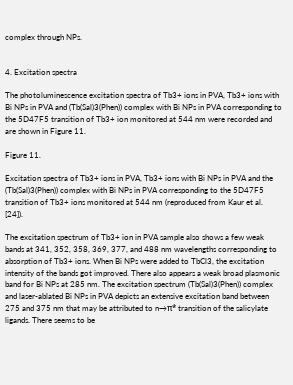complex through NPs.


4. Excitation spectra

The photoluminescence excitation spectra of Tb3+ ions in PVA, Tb3+ ions with Bi NPs in PVA and (Tb(Sal)3(Phen)) complex with Bi NPs in PVA corresponding to the 5D47F5 transition of Tb3+ ion monitored at 544 nm were recorded and are shown in Figure 11.

Figure 11.

Excitation spectra of Tb3+ ions in PVA, Tb3+ ions with Bi NPs in PVA and the (Tb(Sal)3(Phen)) complex with Bi NPs in PVA corresponding to the 5D47F5 transition of Tb3+ ions monitored at 544 nm (reproduced from Kaur et al. [24]).

The excitation spectrum of Tb3+ ion in PVA sample also shows a few weak bands at 341, 352, 358, 369, 377, and 488 nm wavelengths corresponding to absorption of Tb3+ ions. When Bi NPs were added to TbCl3, the excitation intensity of the bands got improved. There also appears a weak broad plasmonic band for Bi NPs at 285 nm. The excitation spectrum (Tb(Sal)3(Phen)) complex and laser-ablated Bi NPs in PVA depicts an extensive excitation band between 275 and 375 nm that may be attributed to n→π* transition of the salicylate ligands. There seems to be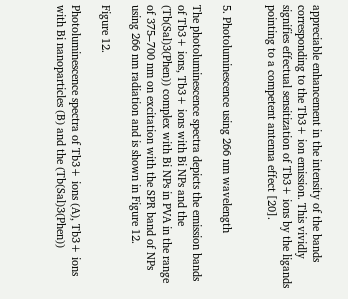appreciable enhancement in the intensity of the bands corresponding to the Tb3+ ion emission. This vividly signifies effectual sensitization of Tb3+ ions by the ligands pointing to a competent antenna effect [20].


5. Photoluminescence using 266 nm wavelength

The photoluminescence spectra depicts the emission bands of Tb3+ ions, Tb3+ ions with Bi NPs and the (Tb(Sal)3(Phen)) complex with Bi NPs in PVA in the range of 375–700 nm on excitation with the SPR band of NPs using 266 nm radiation and is shown in Figure 12.

Figure 12.

Photoluminescence spectra of Tb3+ ions (A), Tb3+ ions with Bi nanoparticles (B) and the (Tb(Sal)3(Phen))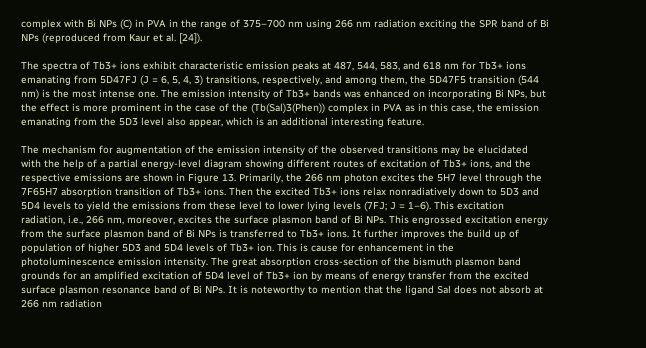complex with Bi NPs (C) in PVA in the range of 375–700 nm using 266 nm radiation exciting the SPR band of Bi NPs (reproduced from Kaur et al. [24]).

The spectra of Tb3+ ions exhibit characteristic emission peaks at 487, 544, 583, and 618 nm for Tb3+ ions emanating from 5D47FJ (J = 6, 5, 4, 3) transitions, respectively, and among them, the 5D47F5 transition (544 nm) is the most intense one. The emission intensity of Tb3+ bands was enhanced on incorporating Bi NPs, but the effect is more prominent in the case of the (Tb(Sal)3(Phen)) complex in PVA as in this case, the emission emanating from the 5D3 level also appear, which is an additional interesting feature.

The mechanism for augmentation of the emission intensity of the observed transitions may be elucidated with the help of a partial energy-level diagram showing different routes of excitation of Tb3+ ions, and the respective emissions are shown in Figure 13. Primarily, the 266 nm photon excites the 5H7 level through the 7F65H7 absorption transition of Tb3+ ions. Then the excited Tb3+ ions relax nonradiatively down to 5D3 and 5D4 levels to yield the emissions from these level to lower lying levels (7FJ; J = 1–6). This excitation radiation, i.e., 266 nm, moreover, excites the surface plasmon band of Bi NPs. This engrossed excitation energy from the surface plasmon band of Bi NPs is transferred to Tb3+ ions. It further improves the build up of population of higher 5D3 and 5D4 levels of Tb3+ ion. This is cause for enhancement in the photoluminescence emission intensity. The great absorption cross-section of the bismuth plasmon band grounds for an amplified excitation of 5D4 level of Tb3+ ion by means of energy transfer from the excited surface plasmon resonance band of Bi NPs. It is noteworthy to mention that the ligand Sal does not absorb at 266 nm radiation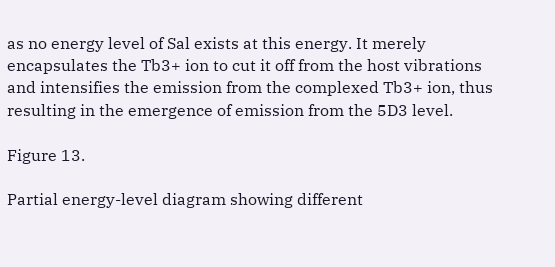as no energy level of Sal exists at this energy. It merely encapsulates the Tb3+ ion to cut it off from the host vibrations and intensifies the emission from the complexed Tb3+ ion, thus resulting in the emergence of emission from the 5D3 level.

Figure 13.

Partial energy-level diagram showing different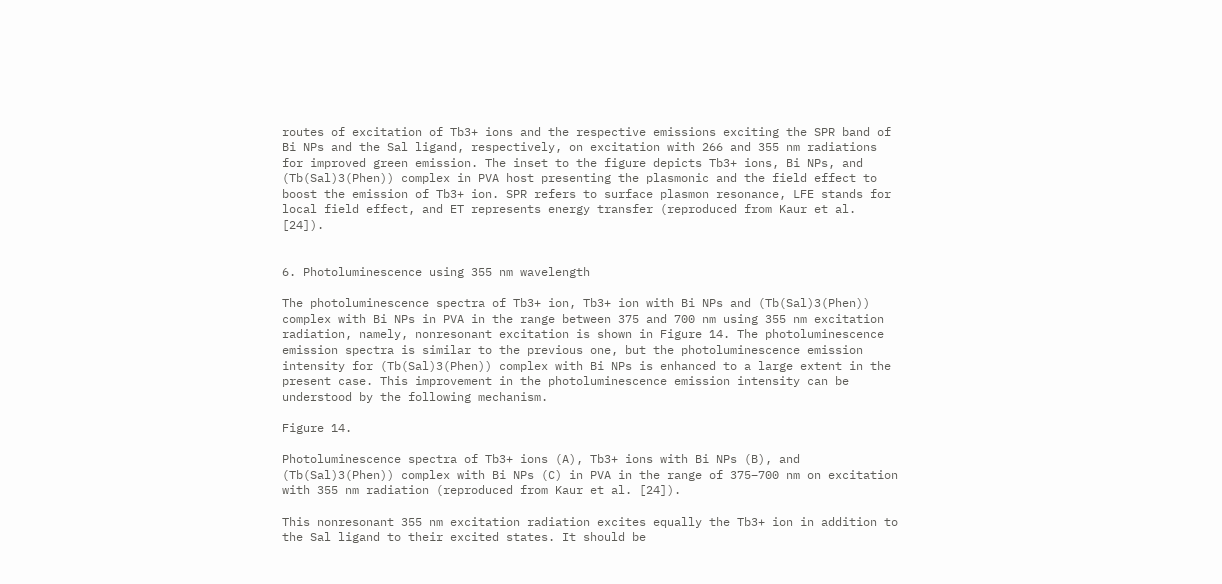routes of excitation of Tb3+ ions and the respective emissions exciting the SPR band of Bi NPs and the Sal ligand, respectively, on excitation with 266 and 355 nm radiations for improved green emission. The inset to the figure depicts Tb3+ ions, Bi NPs, and (Tb(Sal)3(Phen)) complex in PVA host presenting the plasmonic and the field effect to boost the emission of Tb3+ ion. SPR refers to surface plasmon resonance, LFE stands for local field effect, and ET represents energy transfer (reproduced from Kaur et al. [24]).


6. Photoluminescence using 355 nm wavelength

The photoluminescence spectra of Tb3+ ion, Tb3+ ion with Bi NPs and (Tb(Sal)3(Phen)) complex with Bi NPs in PVA in the range between 375 and 700 nm using 355 nm excitation radiation, namely, nonresonant excitation is shown in Figure 14. The photoluminescence emission spectra is similar to the previous one, but the photoluminescence emission intensity for (Tb(Sal)3(Phen)) complex with Bi NPs is enhanced to a large extent in the present case. This improvement in the photoluminescence emission intensity can be understood by the following mechanism.

Figure 14.

Photoluminescence spectra of Tb3+ ions (A), Tb3+ ions with Bi NPs (B), and (Tb(Sal)3(Phen)) complex with Bi NPs (C) in PVA in the range of 375–700 nm on excitation with 355 nm radiation (reproduced from Kaur et al. [24]).

This nonresonant 355 nm excitation radiation excites equally the Tb3+ ion in addition to the Sal ligand to their excited states. It should be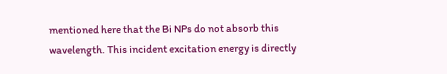mentioned here that the Bi NPs do not absorb this wavelength. This incident excitation energy is directly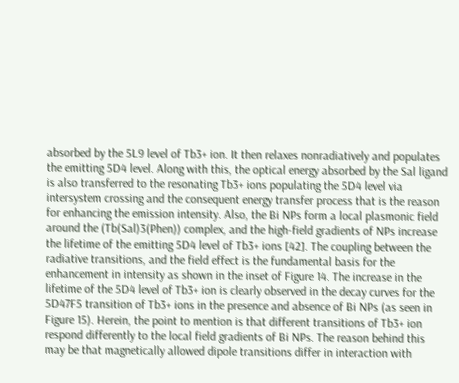absorbed by the 5L9 level of Tb3+ ion. It then relaxes nonradiatively and populates the emitting 5D4 level. Along with this, the optical energy absorbed by the Sal ligand is also transferred to the resonating Tb3+ ions populating the 5D4 level via intersystem crossing and the consequent energy transfer process that is the reason for enhancing the emission intensity. Also, the Bi NPs form a local plasmonic field around the (Tb(Sal)3(Phen)) complex, and the high-field gradients of NPs increase the lifetime of the emitting 5D4 level of Tb3+ ions [42]. The coupling between the radiative transitions, and the field effect is the fundamental basis for the enhancement in intensity as shown in the inset of Figure 14. The increase in the lifetime of the 5D4 level of Tb3+ ion is clearly observed in the decay curves for the 5D47F5 transition of Tb3+ ions in the presence and absence of Bi NPs (as seen in Figure 15). Herein, the point to mention is that different transitions of Tb3+ ion respond differently to the local field gradients of Bi NPs. The reason behind this may be that magnetically allowed dipole transitions differ in interaction with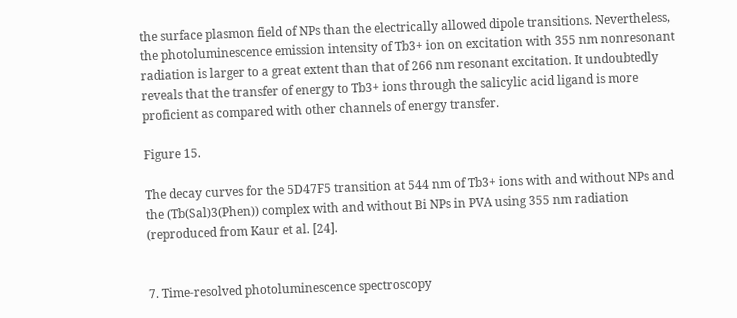the surface plasmon field of NPs than the electrically allowed dipole transitions. Nevertheless, the photoluminescence emission intensity of Tb3+ ion on excitation with 355 nm nonresonant radiation is larger to a great extent than that of 266 nm resonant excitation. It undoubtedly reveals that the transfer of energy to Tb3+ ions through the salicylic acid ligand is more proficient as compared with other channels of energy transfer.

Figure 15.

The decay curves for the 5D47F5 transition at 544 nm of Tb3+ ions with and without NPs and the (Tb(Sal)3(Phen)) complex with and without Bi NPs in PVA using 355 nm radiation (reproduced from Kaur et al. [24].


7. Time-resolved photoluminescence spectroscopy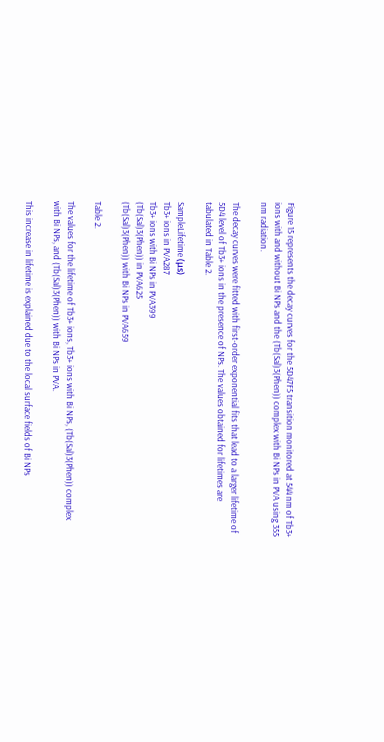Figure 15 represents the decay curves for the 5D47F5 transition monitored at 544 nm of Tb3+ ions with and without Bi NPs and the (Tb(Sal)3(Phen)) complex with Bi NPs in PVA using 355 nm radiation.

The decay curves were fitted with first-order exponential fits that lead to a larger lifetime of 5D4 level of Tb3+ ions in the presence of NPs. The values obtained for lifetimes are tabulated in Table 2.

SampleLifetime (μs)
Tb3+ ions in PVA287
Tb3+ ions with Bi NPs in PVA399
(Tb(Sal)3(Phen)) in PVA625
(Tb(Sal)3(Phen)) with Bi NPs in PVA659

Table 2.

The values for the lifetime of Tb3+ ions, Tb3+ ions with Bi NPs, (Tb(Sal)3(Phen)) complex with Bi NPs, and (Tb(Sal)3(Phen)) with Bi NPs in PVA.

This increase in lifetime is explained due to the local surface fields of Bi NPs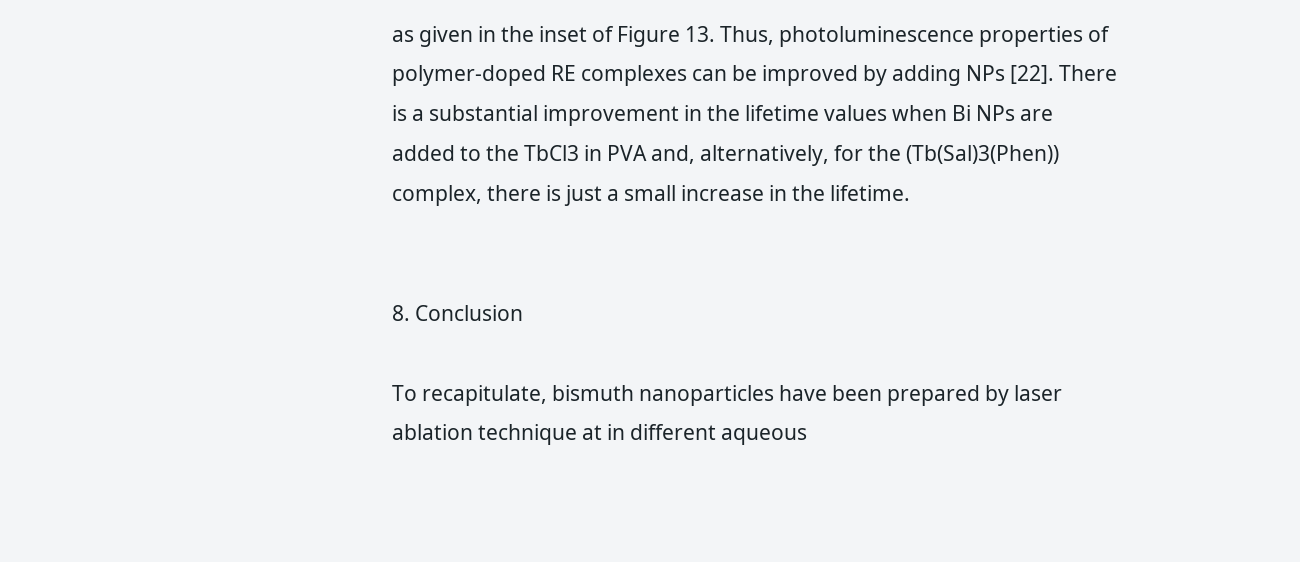as given in the inset of Figure 13. Thus, photoluminescence properties of polymer-doped RE complexes can be improved by adding NPs [22]. There is a substantial improvement in the lifetime values when Bi NPs are added to the TbCl3 in PVA and, alternatively, for the (Tb(Sal)3(Phen)) complex, there is just a small increase in the lifetime.


8. Conclusion

To recapitulate, bismuth nanoparticles have been prepared by laser ablation technique at in different aqueous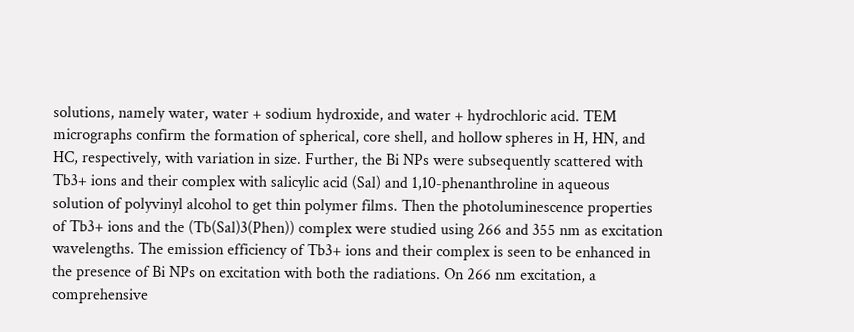solutions, namely water, water + sodium hydroxide, and water + hydrochloric acid. TEM micrographs confirm the formation of spherical, core shell, and hollow spheres in H, HN, and HC, respectively, with variation in size. Further, the Bi NPs were subsequently scattered with Tb3+ ions and their complex with salicylic acid (Sal) and 1,10-phenanthroline in aqueous solution of polyvinyl alcohol to get thin polymer films. Then the photoluminescence properties of Tb3+ ions and the (Tb(Sal)3(Phen)) complex were studied using 266 and 355 nm as excitation wavelengths. The emission efficiency of Tb3+ ions and their complex is seen to be enhanced in the presence of Bi NPs on excitation with both the radiations. On 266 nm excitation, a comprehensive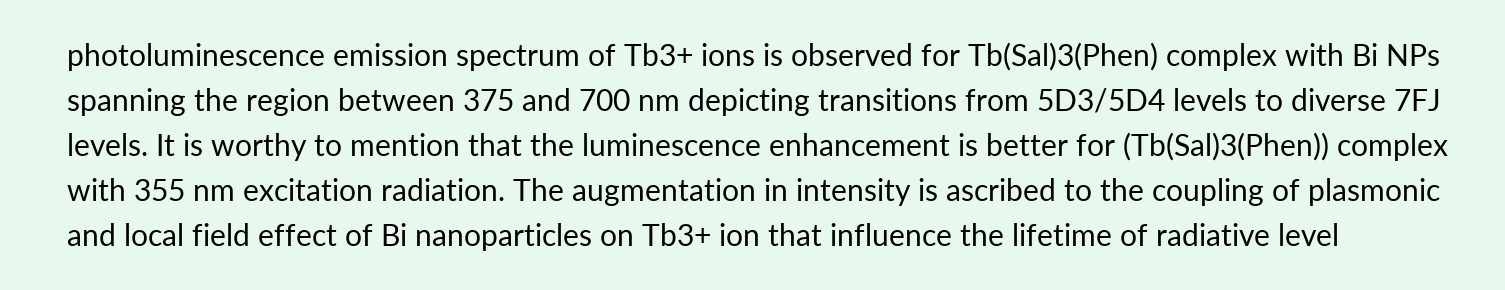photoluminescence emission spectrum of Tb3+ ions is observed for Tb(Sal)3(Phen) complex with Bi NPs spanning the region between 375 and 700 nm depicting transitions from 5D3/5D4 levels to diverse 7FJ levels. It is worthy to mention that the luminescence enhancement is better for (Tb(Sal)3(Phen)) complex with 355 nm excitation radiation. The augmentation in intensity is ascribed to the coupling of plasmonic and local field effect of Bi nanoparticles on Tb3+ ion that influence the lifetime of radiative level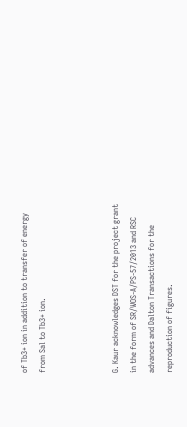of Tb3+ ion in addition to transfer of energy from Sal to Tb3+ ion.



G. Kaur acknowledges DST for the project grant in the form of SR/WOS-A/PS-57/2013 and RSC advances and Dalton Transactions for the reproduction of figures.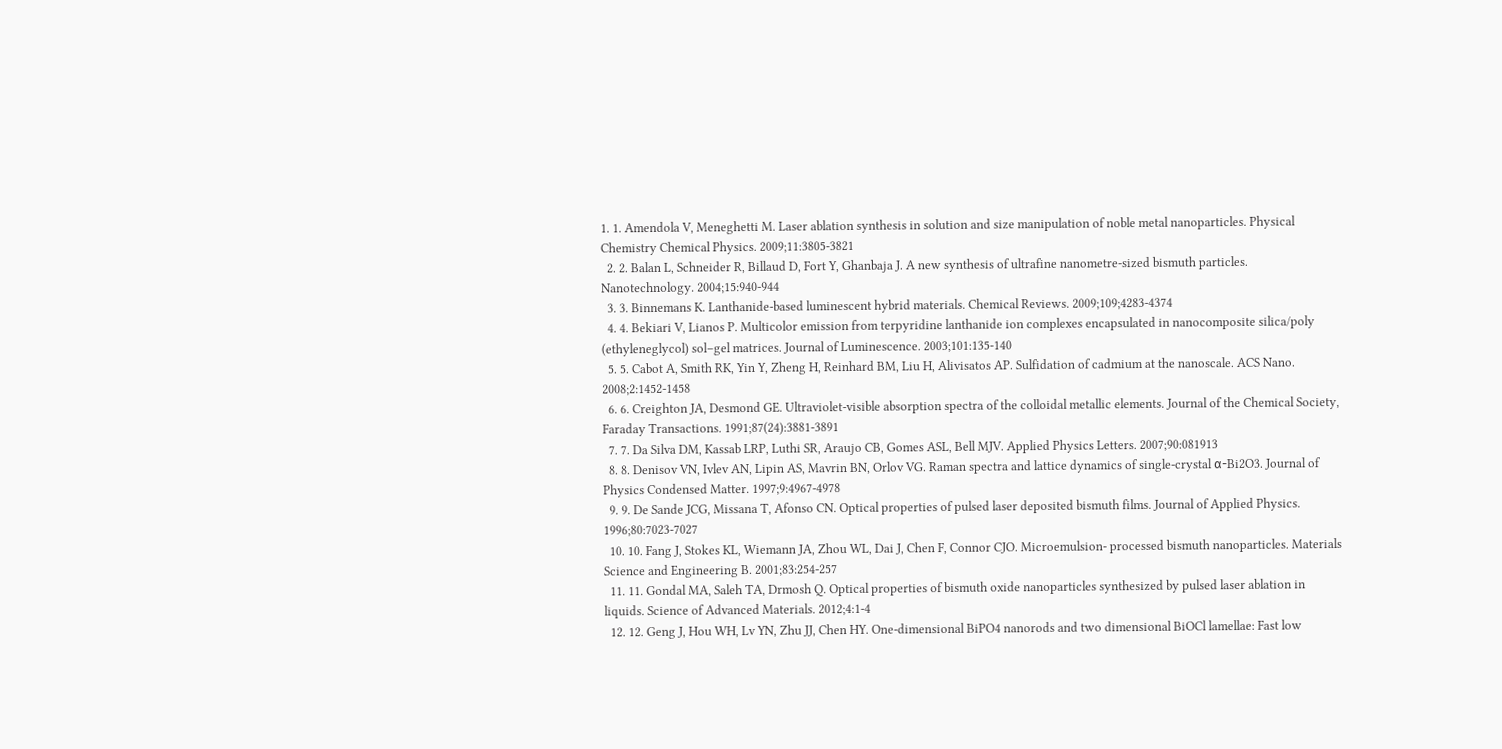1. 1. Amendola V, Meneghetti M. Laser ablation synthesis in solution and size manipulation of noble metal nanoparticles. Physical Chemistry Chemical Physics. 2009;11:3805-3821
  2. 2. Balan L, Schneider R, Billaud D, Fort Y, Ghanbaja J. A new synthesis of ultrafine nanometre-sized bismuth particles. Nanotechnology. 2004;15:940-944
  3. 3. Binnemans K. Lanthanide-based luminescent hybrid materials. Chemical Reviews. 2009;109;4283-4374
  4. 4. Bekiari V, Lianos P. Multicolor emission from terpyridine lanthanide ion complexes encapsulated in nanocomposite silica/poly (ethyleneglycol) sol–gel matrices. Journal of Luminescence. 2003;101:135-140
  5. 5. Cabot A, Smith RK, Yin Y, Zheng H, Reinhard BM, Liu H, Alivisatos AP. Sulfidation of cadmium at the nanoscale. ACS Nano. 2008;2:1452-1458
  6. 6. Creighton JA, Desmond GE. Ultraviolet-visible absorption spectra of the colloidal metallic elements. Journal of the Chemical Society, Faraday Transactions. 1991;87(24):3881-3891
  7. 7. Da Silva DM, Kassab LRP, Luthi SR, Araujo CB, Gomes ASL, Bell MJV. Applied Physics Letters. 2007;90:081913
  8. 8. Denisov VN, Ivlev AN, Lipin AS, Mavrin BN, Orlov VG. Raman spectra and lattice dynamics of single-crystal α-Bi2O3. Journal of Physics Condensed Matter. 1997;9:4967-4978
  9. 9. De Sande JCG, Missana T, Afonso CN. Optical properties of pulsed laser deposited bismuth films. Journal of Applied Physics. 1996;80:7023-7027
  10. 10. Fang J, Stokes KL, Wiemann JA, Zhou WL, Dai J, Chen F, Connor CJO. Microemulsion- processed bismuth nanoparticles. Materials Science and Engineering B. 2001;83:254-257
  11. 11. Gondal MA, Saleh TA, Drmosh Q. Optical properties of bismuth oxide nanoparticles synthesized by pulsed laser ablation in liquids. Science of Advanced Materials. 2012;4:1-4
  12. 12. Geng J, Hou WH, Lv YN, Zhu JJ, Chen HY. One-dimensional BiPO4 nanorods and two dimensional BiOCl lamellae: Fast low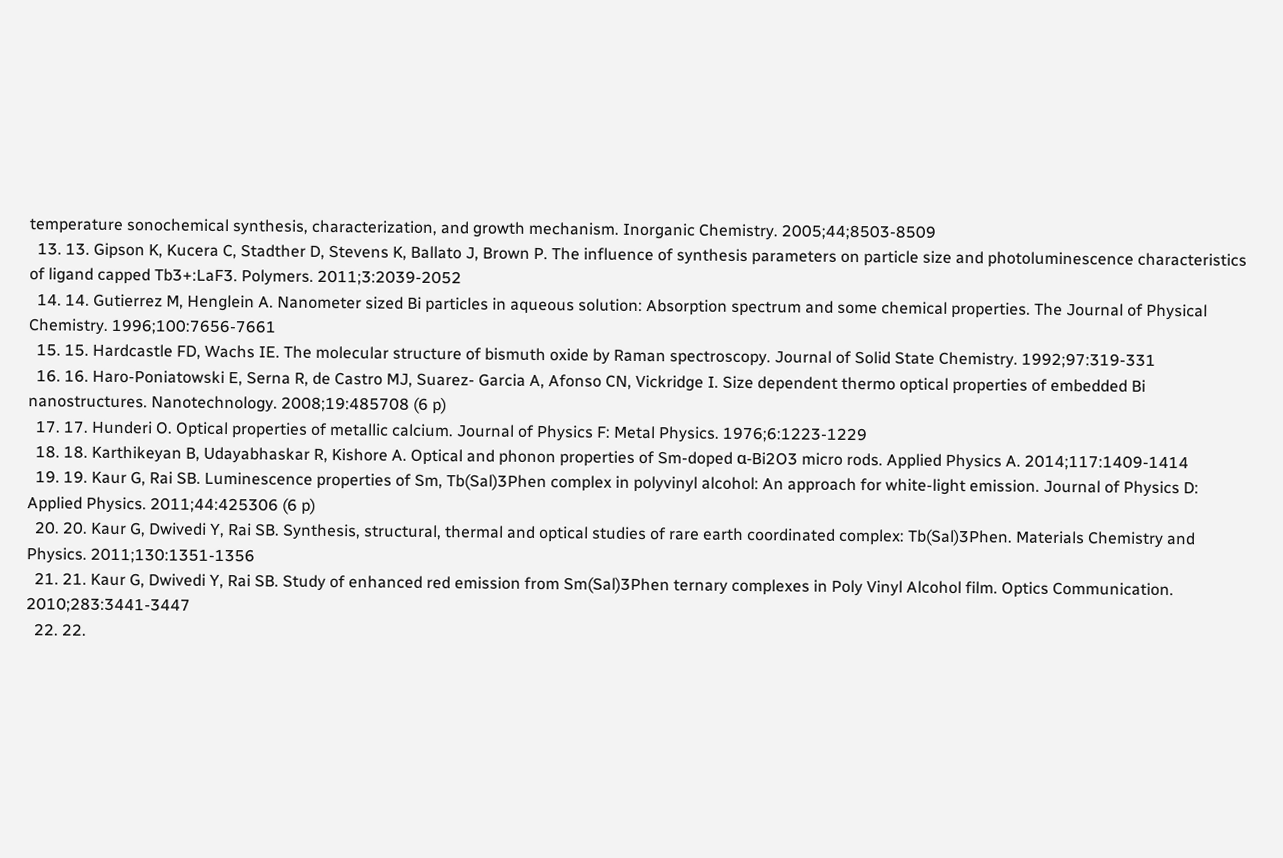temperature sonochemical synthesis, characterization, and growth mechanism. Inorganic Chemistry. 2005;44;8503-8509
  13. 13. Gipson K, Kucera C, Stadther D, Stevens K, Ballato J, Brown P. The influence of synthesis parameters on particle size and photoluminescence characteristics of ligand capped Tb3+:LaF3. Polymers. 2011;3:2039-2052
  14. 14. Gutierrez M, Henglein A. Nanometer sized Bi particles in aqueous solution: Absorption spectrum and some chemical properties. The Journal of Physical Chemistry. 1996;100:7656-7661
  15. 15. Hardcastle FD, Wachs IE. The molecular structure of bismuth oxide by Raman spectroscopy. Journal of Solid State Chemistry. 1992;97:319-331
  16. 16. Haro-Poniatowski E, Serna R, de Castro MJ, Suarez- Garcia A, Afonso CN, Vickridge I. Size dependent thermo optical properties of embedded Bi nanostructures. Nanotechnology. 2008;19:485708 (6 p)
  17. 17. Hunderi O. Optical properties of metallic calcium. Journal of Physics F: Metal Physics. 1976;6:1223-1229
  18. 18. Karthikeyan B, Udayabhaskar R, Kishore A. Optical and phonon properties of Sm-doped α-Bi2O3 micro rods. Applied Physics A. 2014;117:1409-1414
  19. 19. Kaur G, Rai SB. Luminescence properties of Sm, Tb(Sal)3Phen complex in polyvinyl alcohol: An approach for white-light emission. Journal of Physics D: Applied Physics. 2011;44:425306 (6 p)
  20. 20. Kaur G, Dwivedi Y, Rai SB. Synthesis, structural, thermal and optical studies of rare earth coordinated complex: Tb(Sal)3Phen. Materials Chemistry and Physics. 2011;130:1351-1356
  21. 21. Kaur G, Dwivedi Y, Rai SB. Study of enhanced red emission from Sm(Sal)3Phen ternary complexes in Poly Vinyl Alcohol film. Optics Communication. 2010;283:3441-3447
  22. 22.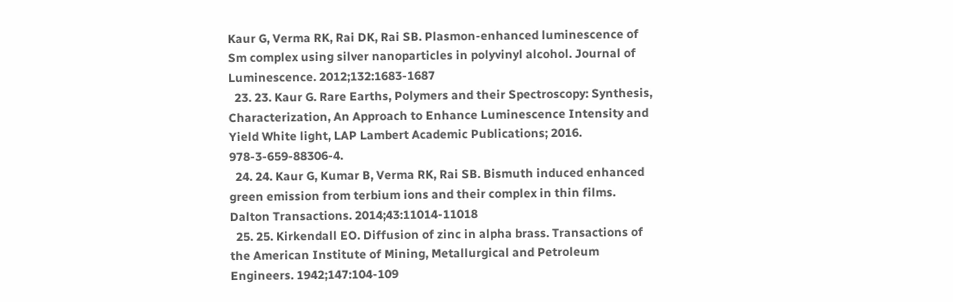Kaur G, Verma RK, Rai DK, Rai SB. Plasmon-enhanced luminescence of Sm complex using silver nanoparticles in polyvinyl alcohol. Journal of Luminescence. 2012;132:1683-1687
  23. 23. Kaur G. Rare Earths, Polymers and their Spectroscopy: Synthesis, Characterization, An Approach to Enhance Luminescence Intensity and Yield White light, LAP Lambert Academic Publications; 2016. 978-3-659-88306-4.
  24. 24. Kaur G, Kumar B, Verma RK, Rai SB. Bismuth induced enhanced green emission from terbium ions and their complex in thin films. Dalton Transactions. 2014;43:11014-11018
  25. 25. Kirkendall EO. Diffusion of zinc in alpha brass. Transactions of the American Institute of Mining, Metallurgical and Petroleum Engineers. 1942;147:104-109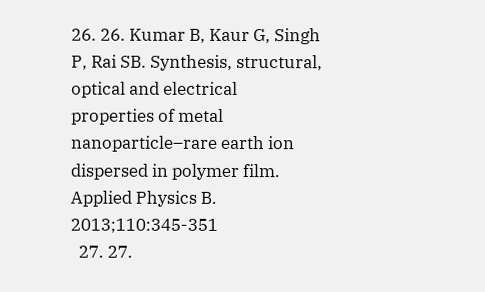26. 26. Kumar B, Kaur G, Singh P, Rai SB. Synthesis, structural, optical and electrical properties of metal nanoparticle–rare earth ion dispersed in polymer film. Applied Physics B. 2013;110:345-351
  27. 27.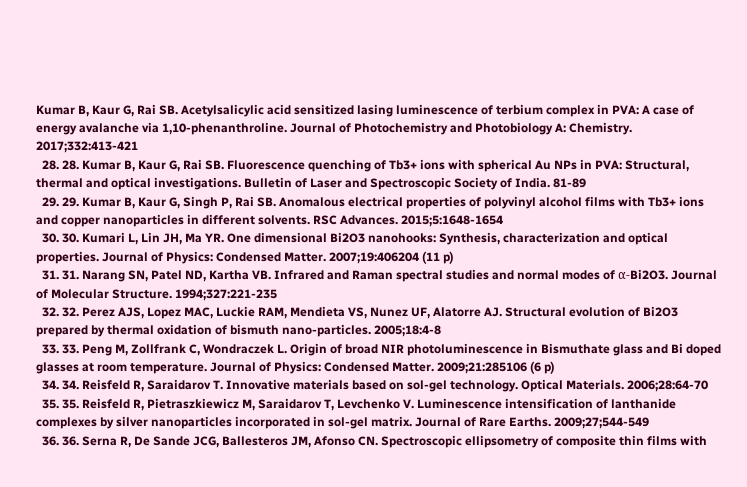Kumar B, Kaur G, Rai SB. Acetylsalicylic acid sensitized lasing luminescence of terbium complex in PVA: A case of energy avalanche via 1,10-phenanthroline. Journal of Photochemistry and Photobiology A: Chemistry. 2017;332:413-421
  28. 28. Kumar B, Kaur G, Rai SB. Fluorescence quenching of Tb3+ ions with spherical Au NPs in PVA: Structural, thermal and optical investigations. Bulletin of Laser and Spectroscopic Society of India. 81-89
  29. 29. Kumar B, Kaur G, Singh P, Rai SB. Anomalous electrical properties of polyvinyl alcohol films with Tb3+ ions and copper nanoparticles in different solvents. RSC Advances. 2015;5:1648-1654
  30. 30. Kumari L, Lin JH, Ma YR. One dimensional Bi2O3 nanohooks: Synthesis, characterization and optical properties. Journal of Physics: Condensed Matter. 2007;19:406204 (11 p)
  31. 31. Narang SN, Patel ND, Kartha VB. Infrared and Raman spectral studies and normal modes of α-Bi2O3. Journal of Molecular Structure. 1994;327:221-235
  32. 32. Perez AJS, Lopez MAC, Luckie RAM, Mendieta VS, Nunez UF, Alatorre AJ. Structural evolution of Bi2O3 prepared by thermal oxidation of bismuth nano-particles. 2005;18:4-8
  33. 33. Peng M, Zollfrank C, Wondraczek L. Origin of broad NIR photoluminescence in Bismuthate glass and Bi doped glasses at room temperature. Journal of Physics: Condensed Matter. 2009;21:285106 (6 p)
  34. 34. Reisfeld R, Saraidarov T. Innovative materials based on sol-gel technology. Optical Materials. 2006;28:64-70
  35. 35. Reisfeld R, Pietraszkiewicz M, Saraidarov T, Levchenko V. Luminescence intensification of lanthanide complexes by silver nanoparticles incorporated in sol-gel matrix. Journal of Rare Earths. 2009;27;544-549
  36. 36. Serna R, De Sande JCG, Ballesteros JM, Afonso CN. Spectroscopic ellipsometry of composite thin films with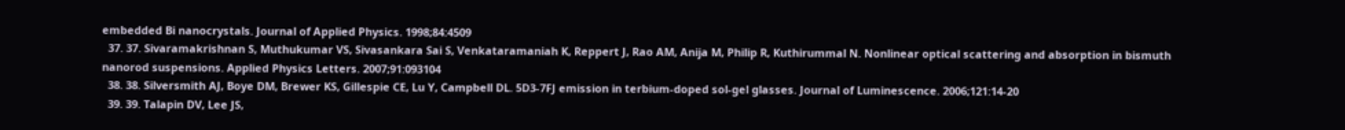embedded Bi nanocrystals. Journal of Applied Physics. 1998;84:4509
  37. 37. Sivaramakrishnan S, Muthukumar VS, Sivasankara Sai S, Venkataramaniah K, Reppert J, Rao AM, Anija M, Philip R, Kuthirummal N. Nonlinear optical scattering and absorption in bismuth nanorod suspensions. Applied Physics Letters. 2007;91:093104
  38. 38. Silversmith AJ, Boye DM, Brewer KS, Gillespie CE, Lu Y, Campbell DL. 5D3-7FJ emission in terbium-doped sol-gel glasses. Journal of Luminescence. 2006;121:14-20
  39. 39. Talapin DV, Lee JS,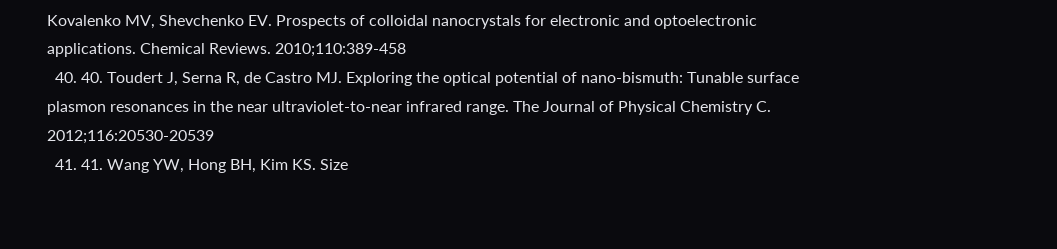Kovalenko MV, Shevchenko EV. Prospects of colloidal nanocrystals for electronic and optoelectronic applications. Chemical Reviews. 2010;110:389-458
  40. 40. Toudert J, Serna R, de Castro MJ. Exploring the optical potential of nano-bismuth: Tunable surface plasmon resonances in the near ultraviolet-to-near infrared range. The Journal of Physical Chemistry C. 2012;116:20530-20539
  41. 41. Wang YW, Hong BH, Kim KS. Size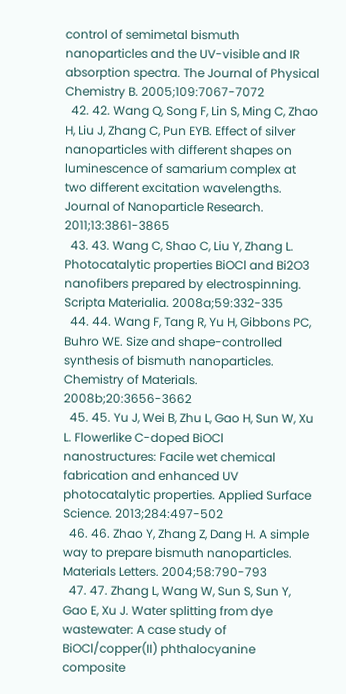control of semimetal bismuth nanoparticles and the UV-visible and IR absorption spectra. The Journal of Physical Chemistry B. 2005;109:7067-7072
  42. 42. Wang Q, Song F, Lin S, Ming C, Zhao H, Liu J, Zhang C, Pun EYB. Effect of silver nanoparticles with different shapes on luminescence of samarium complex at two different excitation wavelengths. Journal of Nanoparticle Research. 2011;13:3861-3865
  43. 43. Wang C, Shao C, Liu Y, Zhang L. Photocatalytic properties BiOCl and Bi2O3 nanofibers prepared by electrospinning. Scripta Materialia. 2008a;59:332-335
  44. 44. Wang F, Tang R, Yu H, Gibbons PC, Buhro WE. Size and shape-controlled synthesis of bismuth nanoparticles. Chemistry of Materials. 2008b;20:3656-3662
  45. 45. Yu J, Wei B, Zhu L, Gao H, Sun W, Xu L. Flowerlike C-doped BiOCl nanostructures: Facile wet chemical fabrication and enhanced UV photocatalytic properties. Applied Surface Science. 2013;284:497-502
  46. 46. Zhao Y, Zhang Z, Dang H. A simple way to prepare bismuth nanoparticles. Materials Letters. 2004;58:790-793
  47. 47. Zhang L, Wang W, Sun S, Sun Y, Gao E, Xu J. Water splitting from dye wastewater: A case study of BiOCl/copper(II) phthalocyanine composite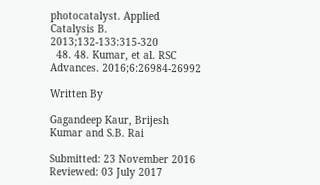photocatalyst. Applied Catalysis B. 2013;132-133:315-320
  48. 48. Kumar, et al. RSC Advances. 2016;6:26984-26992

Written By

Gagandeep Kaur, Brijesh Kumar and S.B. Rai

Submitted: 23 November 2016 Reviewed: 03 July 2017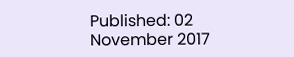Published: 02 November 2017